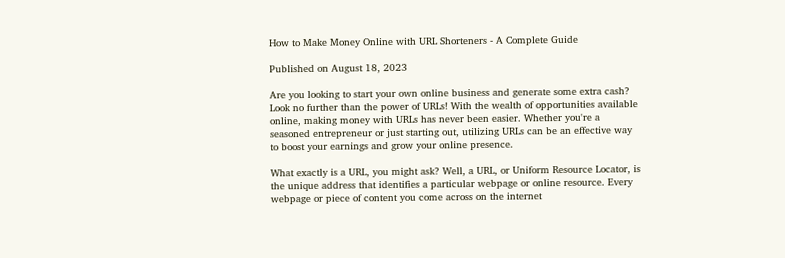How to Make Money Online with URL Shorteners - A Complete Guide

Published on August 18, 2023

Are you looking to start your own online business and generate some extra cash? Look no further than the power of URLs! With the wealth of opportunities available online, making money with URLs has never been easier. Whether you're a seasoned entrepreneur or just starting out, utilizing URLs can be an effective way to boost your earnings and grow your online presence.

What exactly is a URL, you might ask? Well, a URL, or Uniform Resource Locator, is the unique address that identifies a particular webpage or online resource. Every webpage or piece of content you come across on the internet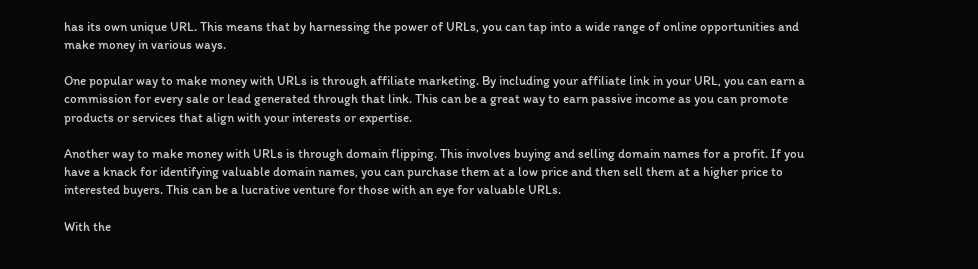has its own unique URL. This means that by harnessing the power of URLs, you can tap into a wide range of online opportunities and make money in various ways.

One popular way to make money with URLs is through affiliate marketing. By including your affiliate link in your URL, you can earn a commission for every sale or lead generated through that link. This can be a great way to earn passive income as you can promote products or services that align with your interests or expertise.

Another way to make money with URLs is through domain flipping. This involves buying and selling domain names for a profit. If you have a knack for identifying valuable domain names, you can purchase them at a low price and then sell them at a higher price to interested buyers. This can be a lucrative venture for those with an eye for valuable URLs.

With the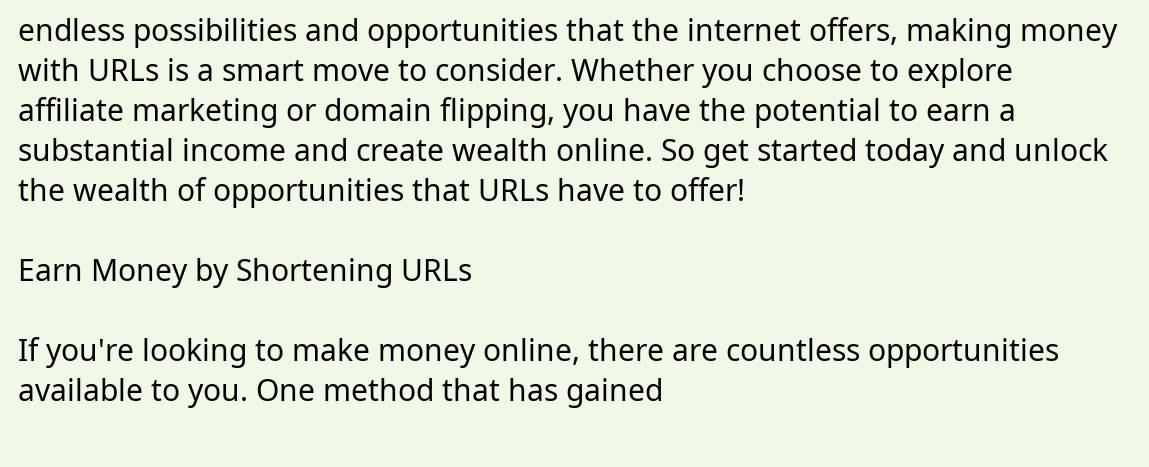endless possibilities and opportunities that the internet offers, making money with URLs is a smart move to consider. Whether you choose to explore affiliate marketing or domain flipping, you have the potential to earn a substantial income and create wealth online. So get started today and unlock the wealth of opportunities that URLs have to offer!

Earn Money by Shortening URLs

If you're looking to make money online, there are countless opportunities available to you. One method that has gained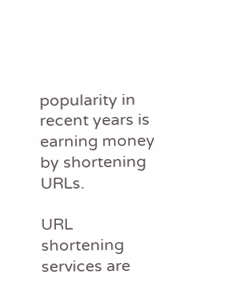popularity in recent years is earning money by shortening URLs.

URL shortening services are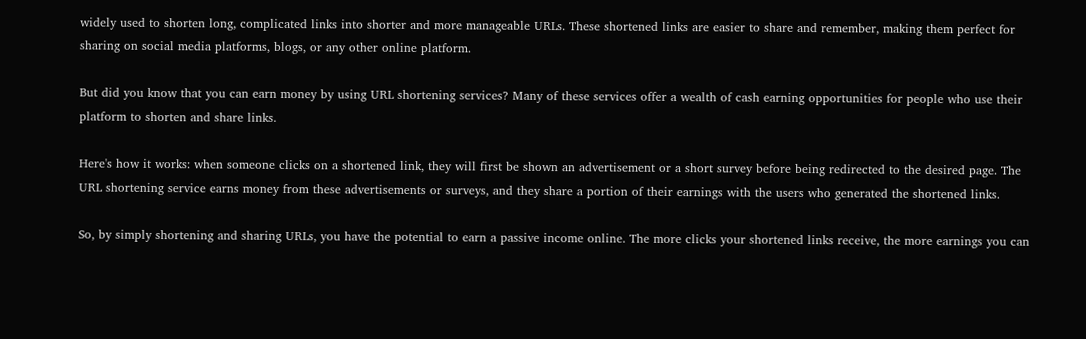widely used to shorten long, complicated links into shorter and more manageable URLs. These shortened links are easier to share and remember, making them perfect for sharing on social media platforms, blogs, or any other online platform.

But did you know that you can earn money by using URL shortening services? Many of these services offer a wealth of cash earning opportunities for people who use their platform to shorten and share links.

Here's how it works: when someone clicks on a shortened link, they will first be shown an advertisement or a short survey before being redirected to the desired page. The URL shortening service earns money from these advertisements or surveys, and they share a portion of their earnings with the users who generated the shortened links.

So, by simply shortening and sharing URLs, you have the potential to earn a passive income online. The more clicks your shortened links receive, the more earnings you can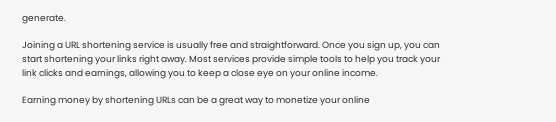generate.

Joining a URL shortening service is usually free and straightforward. Once you sign up, you can start shortening your links right away. Most services provide simple tools to help you track your link clicks and earnings, allowing you to keep a close eye on your online income.

Earning money by shortening URLs can be a great way to monetize your online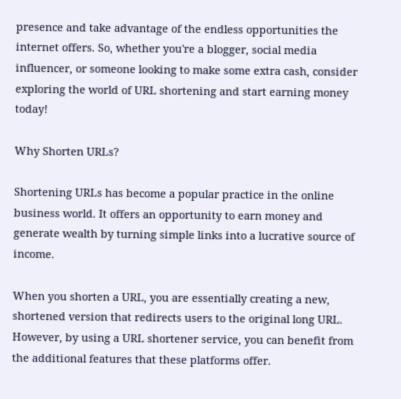presence and take advantage of the endless opportunities the internet offers. So, whether you're a blogger, social media influencer, or someone looking to make some extra cash, consider exploring the world of URL shortening and start earning money today!

Why Shorten URLs?

Shortening URLs has become a popular practice in the online business world. It offers an opportunity to earn money and generate wealth by turning simple links into a lucrative source of income.

When you shorten a URL, you are essentially creating a new, shortened version that redirects users to the original long URL. However, by using a URL shortener service, you can benefit from the additional features that these platforms offer.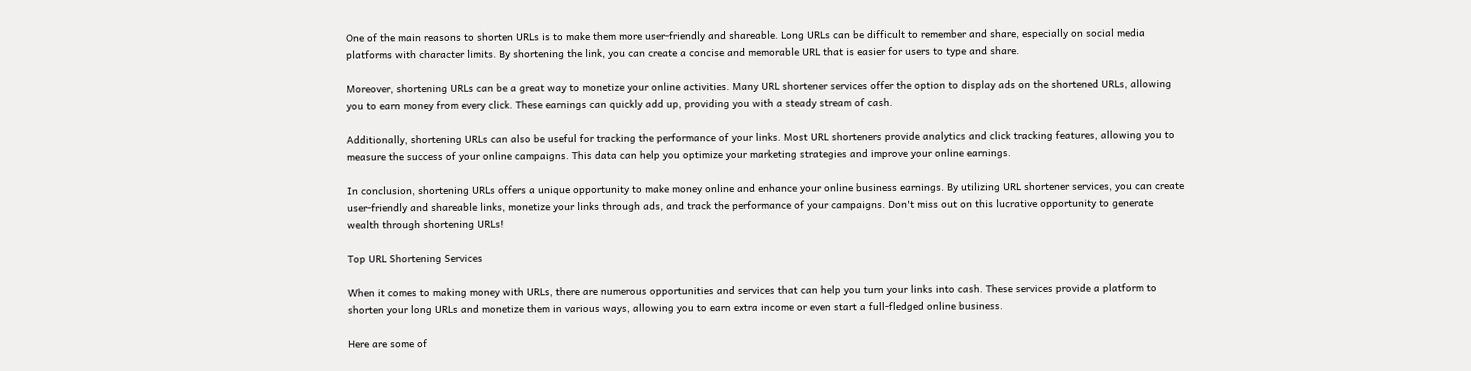One of the main reasons to shorten URLs is to make them more user-friendly and shareable. Long URLs can be difficult to remember and share, especially on social media platforms with character limits. By shortening the link, you can create a concise and memorable URL that is easier for users to type and share.

Moreover, shortening URLs can be a great way to monetize your online activities. Many URL shortener services offer the option to display ads on the shortened URLs, allowing you to earn money from every click. These earnings can quickly add up, providing you with a steady stream of cash.

Additionally, shortening URLs can also be useful for tracking the performance of your links. Most URL shorteners provide analytics and click tracking features, allowing you to measure the success of your online campaigns. This data can help you optimize your marketing strategies and improve your online earnings.

In conclusion, shortening URLs offers a unique opportunity to make money online and enhance your online business earnings. By utilizing URL shortener services, you can create user-friendly and shareable links, monetize your links through ads, and track the performance of your campaigns. Don't miss out on this lucrative opportunity to generate wealth through shortening URLs!

Top URL Shortening Services

When it comes to making money with URLs, there are numerous opportunities and services that can help you turn your links into cash. These services provide a platform to shorten your long URLs and monetize them in various ways, allowing you to earn extra income or even start a full-fledged online business.

Here are some of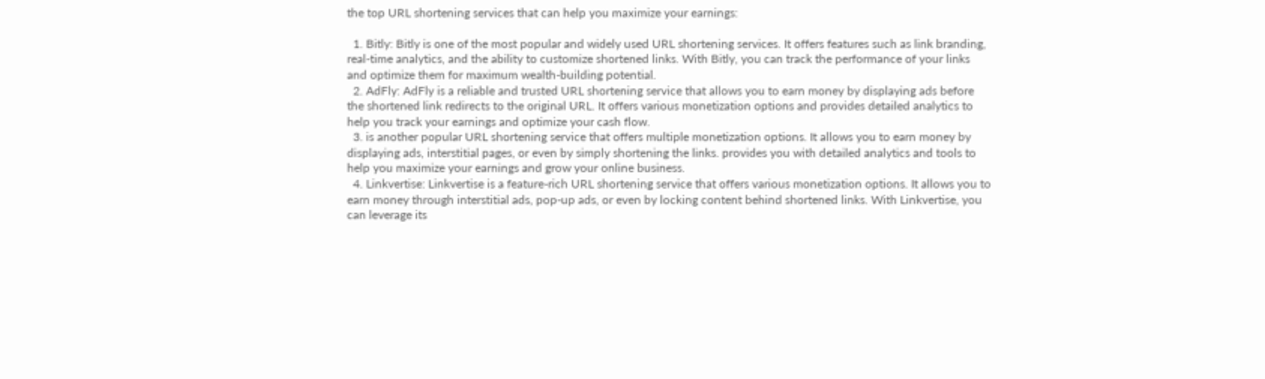the top URL shortening services that can help you maximize your earnings:

  1. Bitly: Bitly is one of the most popular and widely used URL shortening services. It offers features such as link branding, real-time analytics, and the ability to customize shortened links. With Bitly, you can track the performance of your links and optimize them for maximum wealth-building potential.
  2. AdFly: AdFly is a reliable and trusted URL shortening service that allows you to earn money by displaying ads before the shortened link redirects to the original URL. It offers various monetization options and provides detailed analytics to help you track your earnings and optimize your cash flow.
  3. is another popular URL shortening service that offers multiple monetization options. It allows you to earn money by displaying ads, interstitial pages, or even by simply shortening the links. provides you with detailed analytics and tools to help you maximize your earnings and grow your online business.
  4. Linkvertise: Linkvertise is a feature-rich URL shortening service that offers various monetization options. It allows you to earn money through interstitial ads, pop-up ads, or even by locking content behind shortened links. With Linkvertise, you can leverage its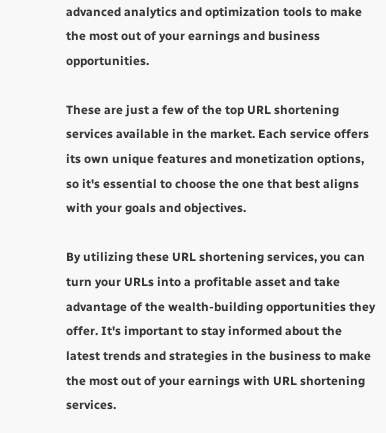advanced analytics and optimization tools to make the most out of your earnings and business opportunities.

These are just a few of the top URL shortening services available in the market. Each service offers its own unique features and monetization options, so it's essential to choose the one that best aligns with your goals and objectives.

By utilizing these URL shortening services, you can turn your URLs into a profitable asset and take advantage of the wealth-building opportunities they offer. It's important to stay informed about the latest trends and strategies in the business to make the most out of your earnings with URL shortening services.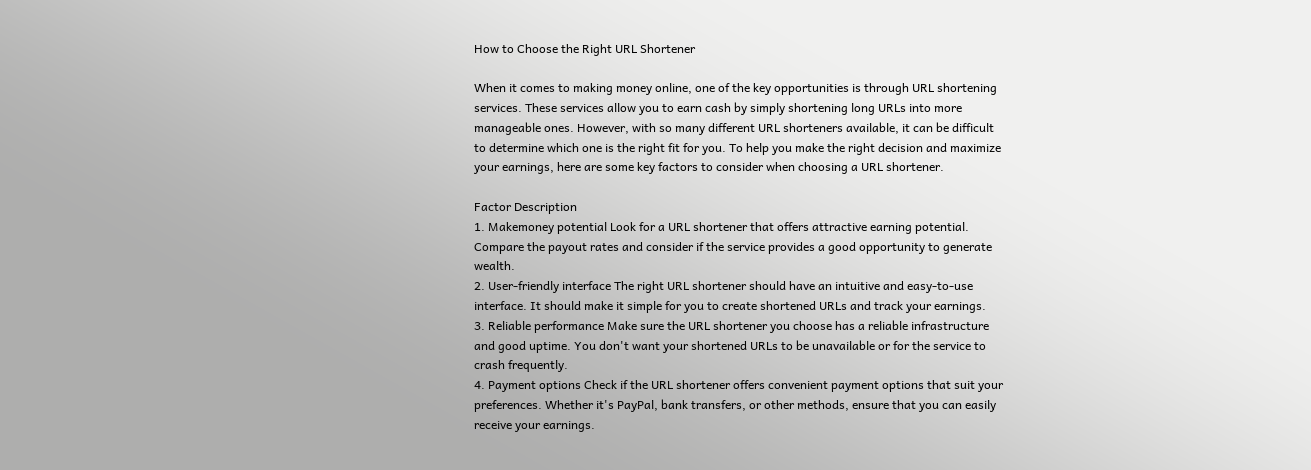How to Choose the Right URL Shortener

When it comes to making money online, one of the key opportunities is through URL shortening services. These services allow you to earn cash by simply shortening long URLs into more manageable ones. However, with so many different URL shorteners available, it can be difficult to determine which one is the right fit for you. To help you make the right decision and maximize your earnings, here are some key factors to consider when choosing a URL shortener.

Factor Description
1. Makemoney potential Look for a URL shortener that offers attractive earning potential. Compare the payout rates and consider if the service provides a good opportunity to generate wealth.
2. User-friendly interface The right URL shortener should have an intuitive and easy-to-use interface. It should make it simple for you to create shortened URLs and track your earnings.
3. Reliable performance Make sure the URL shortener you choose has a reliable infrastructure and good uptime. You don't want your shortened URLs to be unavailable or for the service to crash frequently.
4. Payment options Check if the URL shortener offers convenient payment options that suit your preferences. Whether it's PayPal, bank transfers, or other methods, ensure that you can easily receive your earnings.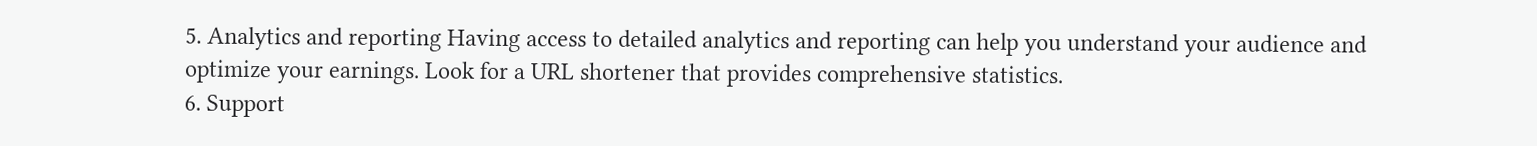5. Analytics and reporting Having access to detailed analytics and reporting can help you understand your audience and optimize your earnings. Look for a URL shortener that provides comprehensive statistics.
6. Support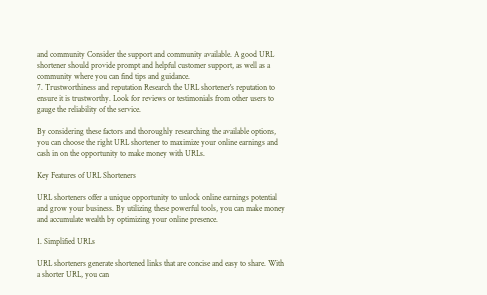and community Consider the support and community available. A good URL shortener should provide prompt and helpful customer support, as well as a community where you can find tips and guidance.
7. Trustworthiness and reputation Research the URL shortener's reputation to ensure it is trustworthy. Look for reviews or testimonials from other users to gauge the reliability of the service.

By considering these factors and thoroughly researching the available options, you can choose the right URL shortener to maximize your online earnings and cash in on the opportunity to make money with URLs.

Key Features of URL Shorteners

URL shorteners offer a unique opportunity to unlock online earnings potential and grow your business. By utilizing these powerful tools, you can make money and accumulate wealth by optimizing your online presence.

1. Simplified URLs

URL shorteners generate shortened links that are concise and easy to share. With a shorter URL, you can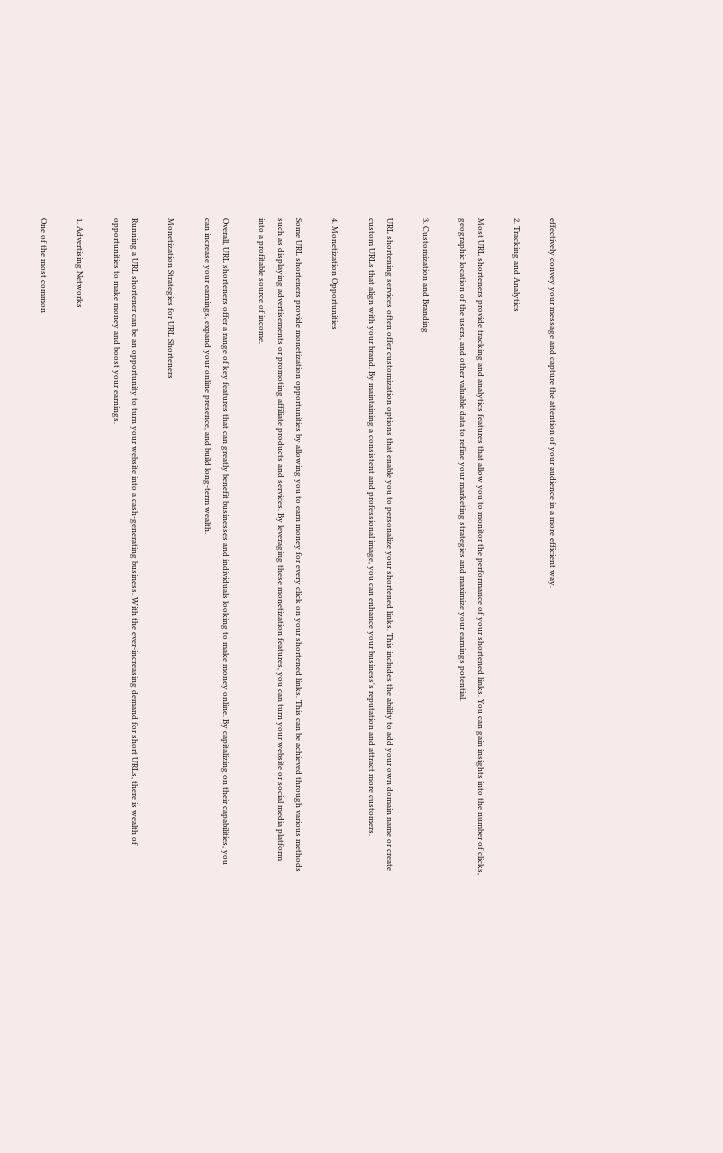effectively convey your message and capture the attention of your audience in a more efficient way.

2. Tracking and Analytics

Most URL shorteners provide tracking and analytics features that allow you to monitor the performance of your shortened links. You can gain insights into the number of clicks, geographic location of the users, and other valuable data to refine your marketing strategies and maximize your earnings potential.

3. Customization and Branding

URL shortening services often offer customization options that enable you to personalize your shortened links. This includes the ability to add your own domain name or create custom URLs that align with your brand. By maintaining a consistent and professional image, you can enhance your business's reputation and attract more customers.

4. Monetization Opportunities

Some URL shorteners provide monetization opportunities by allowing you to earn money for every click on your shortened links. This can be achieved through various methods such as displaying advertisements or promoting affiliate products and services. By leveraging these monetization features, you can turn your website or social media platform into a profitable source of income.

Overall, URL shorteners offer a range of key features that can greatly benefit businesses and individuals looking to make money online. By capitalizing on their capabilities, you can increase your earnings, expand your online presence, and build long-term wealth.

Monetization Strategies for URL Shorteners

Running a URL shortener can be an opportunity to turn your website into a cash-generating business. With the ever-increasing demand for short URLs, there is wealth of opportunities to make money and boost your earnings.

1. Advertising Networks

One of the most common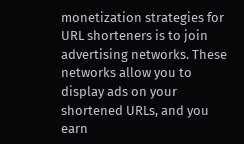monetization strategies for URL shorteners is to join advertising networks. These networks allow you to display ads on your shortened URLs, and you earn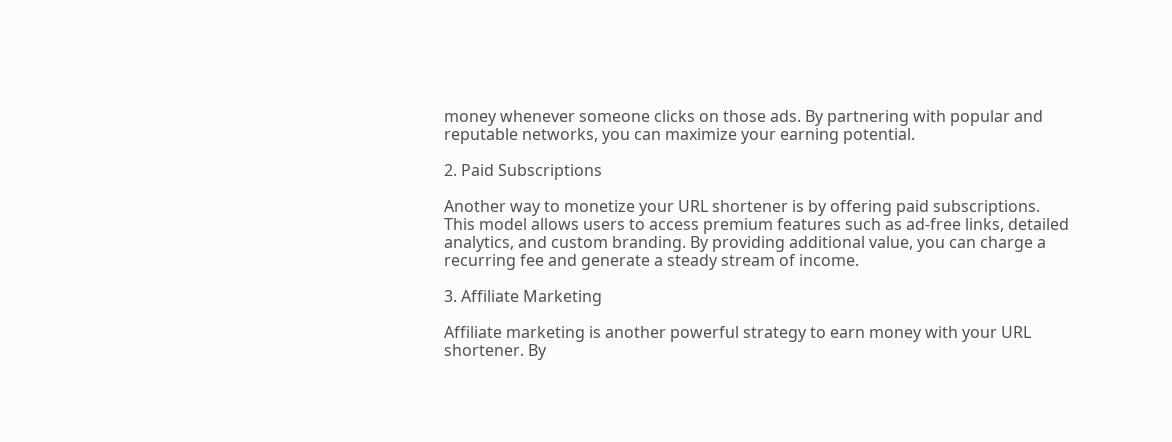money whenever someone clicks on those ads. By partnering with popular and reputable networks, you can maximize your earning potential.

2. Paid Subscriptions

Another way to monetize your URL shortener is by offering paid subscriptions. This model allows users to access premium features such as ad-free links, detailed analytics, and custom branding. By providing additional value, you can charge a recurring fee and generate a steady stream of income.

3. Affiliate Marketing

Affiliate marketing is another powerful strategy to earn money with your URL shortener. By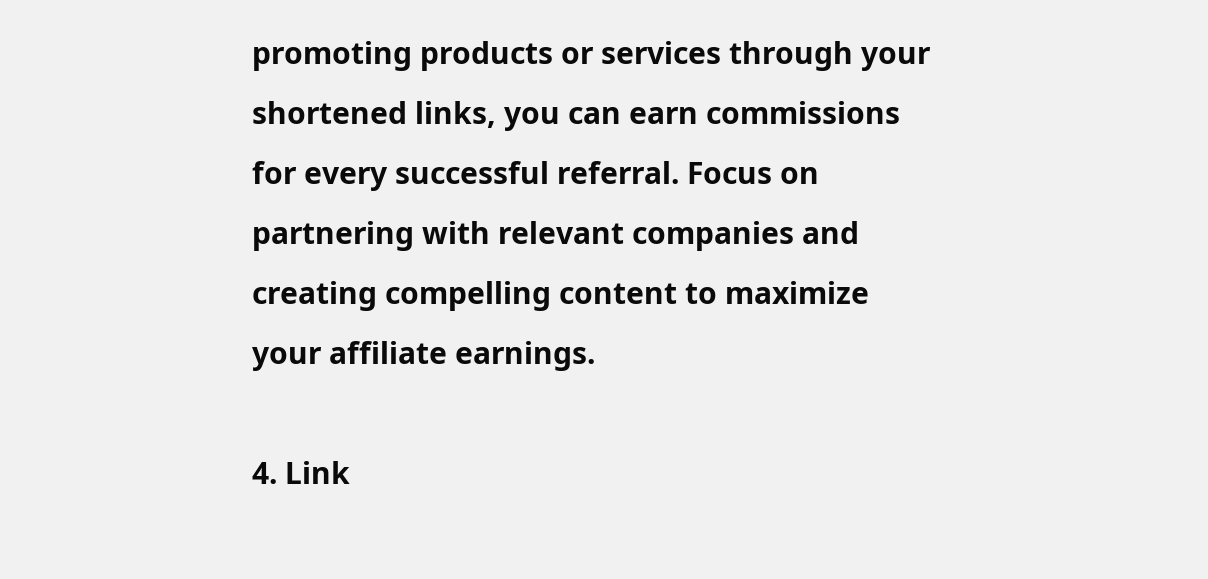promoting products or services through your shortened links, you can earn commissions for every successful referral. Focus on partnering with relevant companies and creating compelling content to maximize your affiliate earnings.

4. Link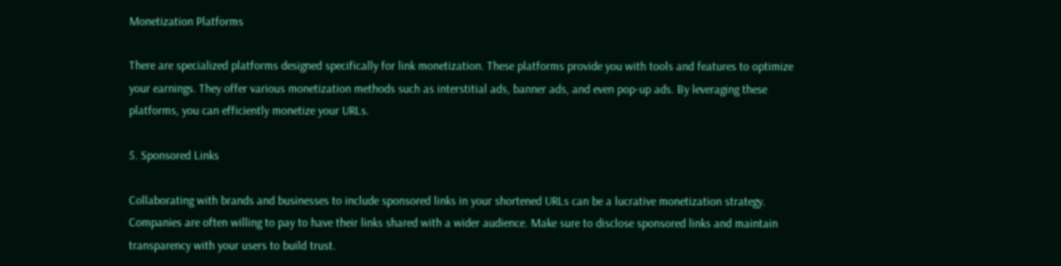Monetization Platforms

There are specialized platforms designed specifically for link monetization. These platforms provide you with tools and features to optimize your earnings. They offer various monetization methods such as interstitial ads, banner ads, and even pop-up ads. By leveraging these platforms, you can efficiently monetize your URLs.

5. Sponsored Links

Collaborating with brands and businesses to include sponsored links in your shortened URLs can be a lucrative monetization strategy. Companies are often willing to pay to have their links shared with a wider audience. Make sure to disclose sponsored links and maintain transparency with your users to build trust.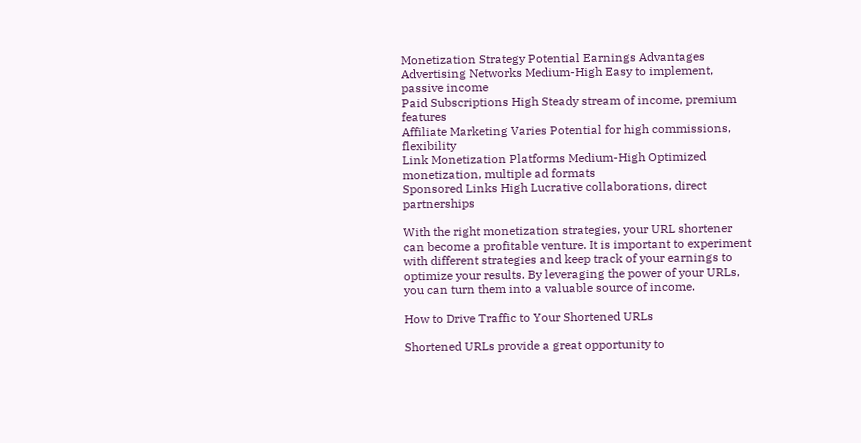Monetization Strategy Potential Earnings Advantages
Advertising Networks Medium-High Easy to implement, passive income
Paid Subscriptions High Steady stream of income, premium features
Affiliate Marketing Varies Potential for high commissions, flexibility
Link Monetization Platforms Medium-High Optimized monetization, multiple ad formats
Sponsored Links High Lucrative collaborations, direct partnerships

With the right monetization strategies, your URL shortener can become a profitable venture. It is important to experiment with different strategies and keep track of your earnings to optimize your results. By leveraging the power of your URLs, you can turn them into a valuable source of income.

How to Drive Traffic to Your Shortened URLs

Shortened URLs provide a great opportunity to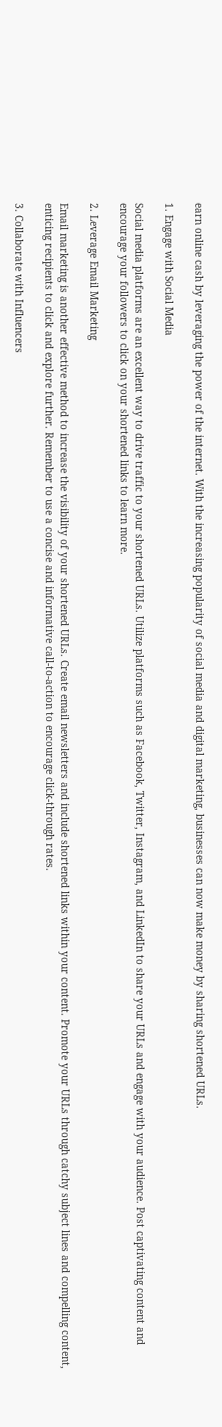earn online cash by leveraging the power of the internet. With the increasing popularity of social media and digital marketing, businesses can now make money by sharing shortened URLs.

1. Engage with Social Media

Social media platforms are an excellent way to drive traffic to your shortened URLs. Utilize platforms such as Facebook, Twitter, Instagram, and LinkedIn to share your URLs and engage with your audience. Post captivating content and encourage your followers to click on your shortened links to learn more.

2. Leverage Email Marketing

Email marketing is another effective method to increase the visibility of your shortened URLs. Create email newsletters and include shortened links within your content. Promote your URLs through catchy subject lines and compelling content, enticing recipients to click and explore further. Remember to use a concise and informative call-to-action to encourage click-through rates.

3. Collaborate with Influencers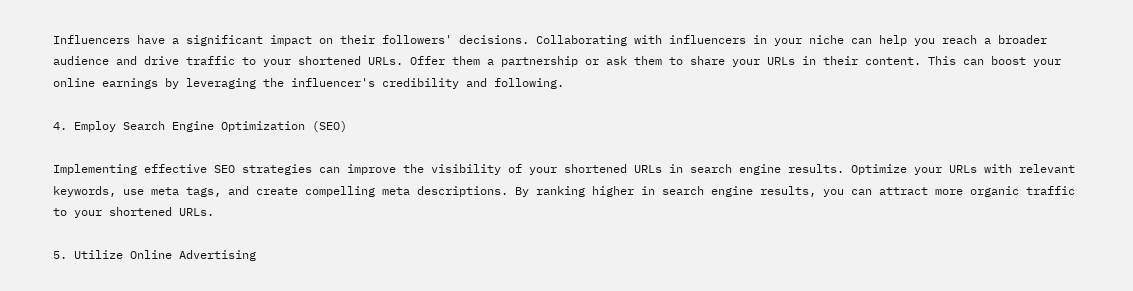Influencers have a significant impact on their followers' decisions. Collaborating with influencers in your niche can help you reach a broader audience and drive traffic to your shortened URLs. Offer them a partnership or ask them to share your URLs in their content. This can boost your online earnings by leveraging the influencer's credibility and following.

4. Employ Search Engine Optimization (SEO)

Implementing effective SEO strategies can improve the visibility of your shortened URLs in search engine results. Optimize your URLs with relevant keywords, use meta tags, and create compelling meta descriptions. By ranking higher in search engine results, you can attract more organic traffic to your shortened URLs.

5. Utilize Online Advertising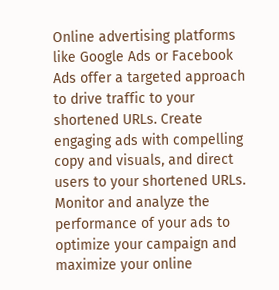Online advertising platforms like Google Ads or Facebook Ads offer a targeted approach to drive traffic to your shortened URLs. Create engaging ads with compelling copy and visuals, and direct users to your shortened URLs. Monitor and analyze the performance of your ads to optimize your campaign and maximize your online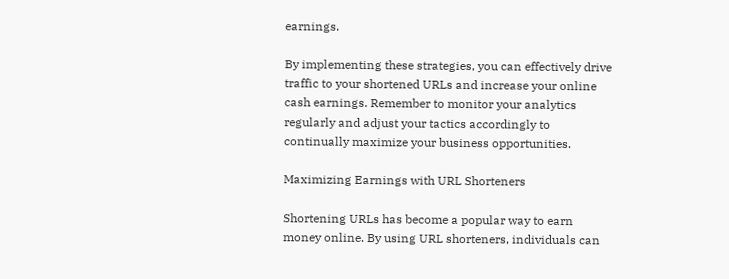earnings.

By implementing these strategies, you can effectively drive traffic to your shortened URLs and increase your online cash earnings. Remember to monitor your analytics regularly and adjust your tactics accordingly to continually maximize your business opportunities.

Maximizing Earnings with URL Shorteners

Shortening URLs has become a popular way to earn money online. By using URL shorteners, individuals can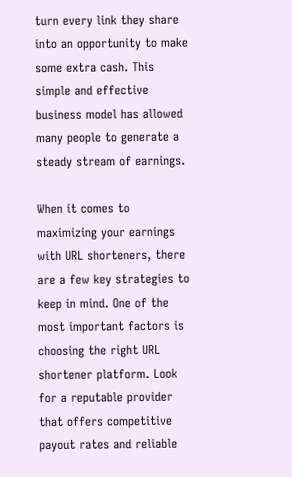turn every link they share into an opportunity to make some extra cash. This simple and effective business model has allowed many people to generate a steady stream of earnings.

When it comes to maximizing your earnings with URL shorteners, there are a few key strategies to keep in mind. One of the most important factors is choosing the right URL shortener platform. Look for a reputable provider that offers competitive payout rates and reliable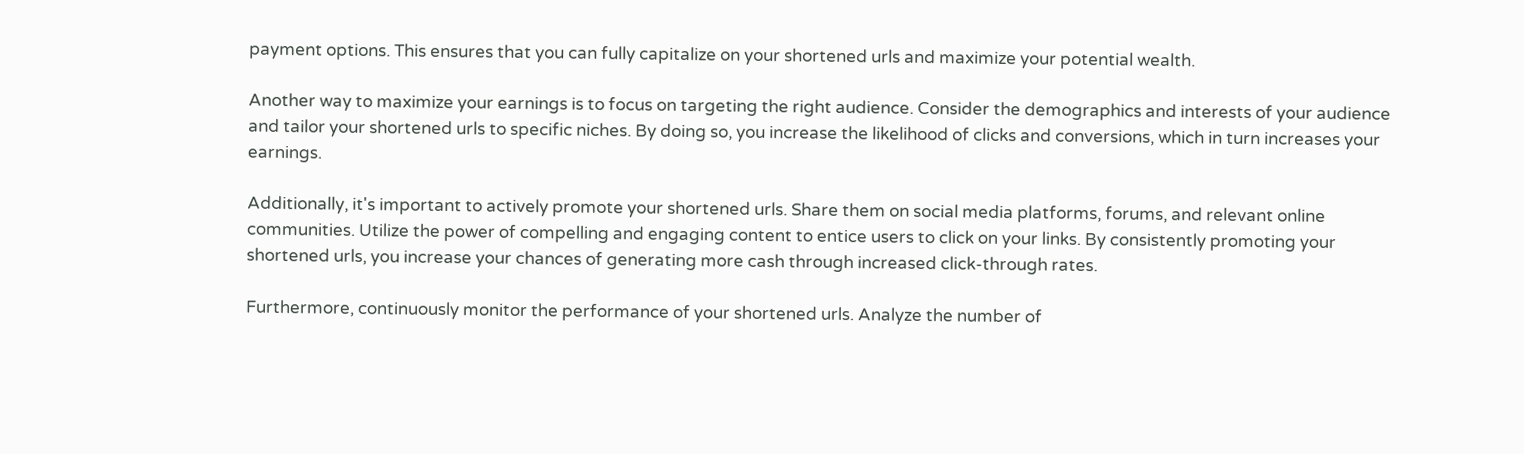payment options. This ensures that you can fully capitalize on your shortened urls and maximize your potential wealth.

Another way to maximize your earnings is to focus on targeting the right audience. Consider the demographics and interests of your audience and tailor your shortened urls to specific niches. By doing so, you increase the likelihood of clicks and conversions, which in turn increases your earnings.

Additionally, it's important to actively promote your shortened urls. Share them on social media platforms, forums, and relevant online communities. Utilize the power of compelling and engaging content to entice users to click on your links. By consistently promoting your shortened urls, you increase your chances of generating more cash through increased click-through rates.

Furthermore, continuously monitor the performance of your shortened urls. Analyze the number of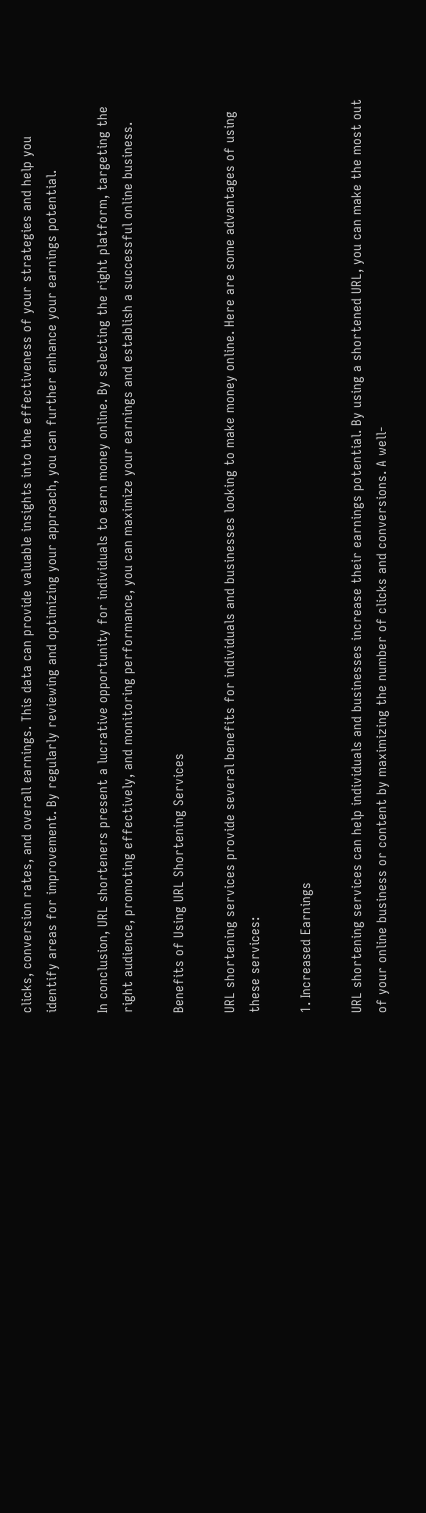clicks, conversion rates, and overall earnings. This data can provide valuable insights into the effectiveness of your strategies and help you identify areas for improvement. By regularly reviewing and optimizing your approach, you can further enhance your earnings potential.

In conclusion, URL shorteners present a lucrative opportunity for individuals to earn money online. By selecting the right platform, targeting the right audience, promoting effectively, and monitoring performance, you can maximize your earnings and establish a successful online business.

Benefits of Using URL Shortening Services

URL shortening services provide several benefits for individuals and businesses looking to make money online. Here are some advantages of using these services:

1. Increased Earnings

URL shortening services can help individuals and businesses increase their earnings potential. By using a shortened URL, you can make the most out of your online business or content by maximizing the number of clicks and conversions. A well-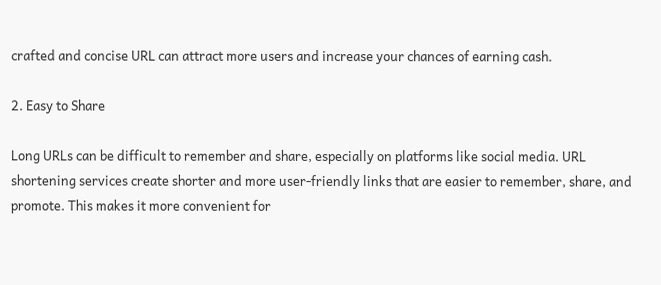crafted and concise URL can attract more users and increase your chances of earning cash.

2. Easy to Share

Long URLs can be difficult to remember and share, especially on platforms like social media. URL shortening services create shorter and more user-friendly links that are easier to remember, share, and promote. This makes it more convenient for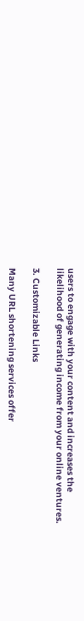users to engage with your content and increases the likelihood of generating income from your online ventures.

3. Customizable Links

Many URL shortening services offer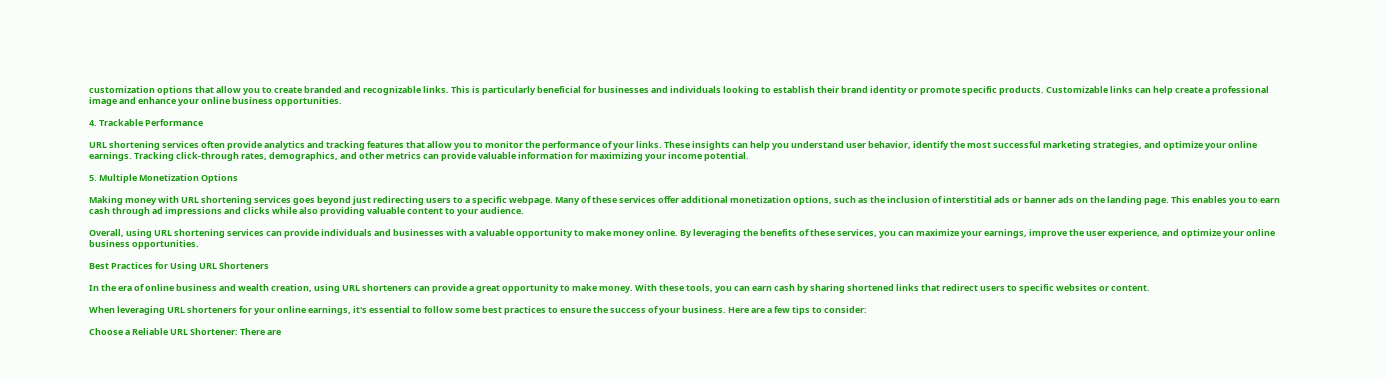customization options that allow you to create branded and recognizable links. This is particularly beneficial for businesses and individuals looking to establish their brand identity or promote specific products. Customizable links can help create a professional image and enhance your online business opportunities.

4. Trackable Performance

URL shortening services often provide analytics and tracking features that allow you to monitor the performance of your links. These insights can help you understand user behavior, identify the most successful marketing strategies, and optimize your online earnings. Tracking click-through rates, demographics, and other metrics can provide valuable information for maximizing your income potential.

5. Multiple Monetization Options

Making money with URL shortening services goes beyond just redirecting users to a specific webpage. Many of these services offer additional monetization options, such as the inclusion of interstitial ads or banner ads on the landing page. This enables you to earn cash through ad impressions and clicks while also providing valuable content to your audience.

Overall, using URL shortening services can provide individuals and businesses with a valuable opportunity to make money online. By leveraging the benefits of these services, you can maximize your earnings, improve the user experience, and optimize your online business opportunities.

Best Practices for Using URL Shorteners

In the era of online business and wealth creation, using URL shorteners can provide a great opportunity to make money. With these tools, you can earn cash by sharing shortened links that redirect users to specific websites or content.

When leveraging URL shorteners for your online earnings, it's essential to follow some best practices to ensure the success of your business. Here are a few tips to consider:

Choose a Reliable URL Shortener: There are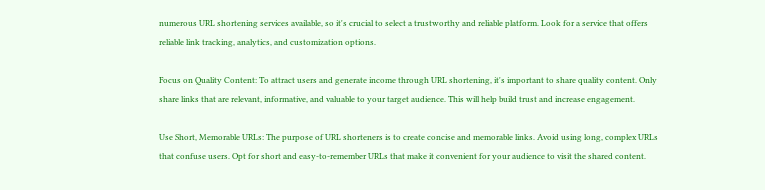numerous URL shortening services available, so it's crucial to select a trustworthy and reliable platform. Look for a service that offers reliable link tracking, analytics, and customization options.

Focus on Quality Content: To attract users and generate income through URL shortening, it's important to share quality content. Only share links that are relevant, informative, and valuable to your target audience. This will help build trust and increase engagement.

Use Short, Memorable URLs: The purpose of URL shorteners is to create concise and memorable links. Avoid using long, complex URLs that confuse users. Opt for short and easy-to-remember URLs that make it convenient for your audience to visit the shared content.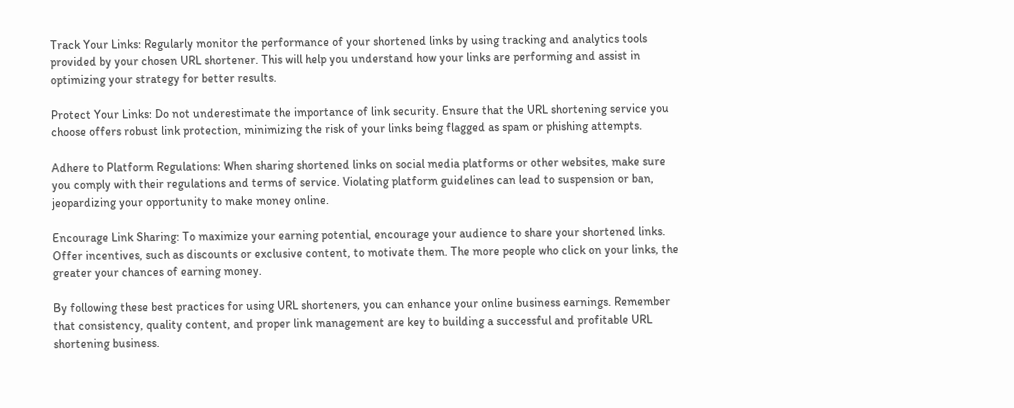Track Your Links: Regularly monitor the performance of your shortened links by using tracking and analytics tools provided by your chosen URL shortener. This will help you understand how your links are performing and assist in optimizing your strategy for better results.

Protect Your Links: Do not underestimate the importance of link security. Ensure that the URL shortening service you choose offers robust link protection, minimizing the risk of your links being flagged as spam or phishing attempts.

Adhere to Platform Regulations: When sharing shortened links on social media platforms or other websites, make sure you comply with their regulations and terms of service. Violating platform guidelines can lead to suspension or ban, jeopardizing your opportunity to make money online.

Encourage Link Sharing: To maximize your earning potential, encourage your audience to share your shortened links. Offer incentives, such as discounts or exclusive content, to motivate them. The more people who click on your links, the greater your chances of earning money.

By following these best practices for using URL shorteners, you can enhance your online business earnings. Remember that consistency, quality content, and proper link management are key to building a successful and profitable URL shortening business.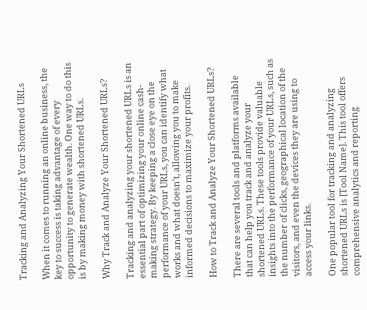Tracking and Analyzing Your Shortened URLs

When it comes to running an online business, the key to success is taking advantage of every opportunity to generate wealth. One way to do this is by making money with shortened URLs.

Why Track and Analyze Your Shortened URLs?

Tracking and analyzing your shortened URLs is an essential part of optimizing your online cash-making strategy. By keeping a close eye on the performance of your URLs, you can identify what works and what doesn't, allowing you to make informed decisions to maximize your profits.

How to Track and Analyze Your Shortened URLs?

There are several tools and platforms available that can help you track and analyze your shortened URLs. These tools provide valuable insights into the performance of your URLs, such as the number of clicks, geographical location of the visitors, and even the devices they are using to access your links.

One popular tool for tracking and analyzing shortened URLs is [Tool Name]. This tool offers comprehensive analytics and reporting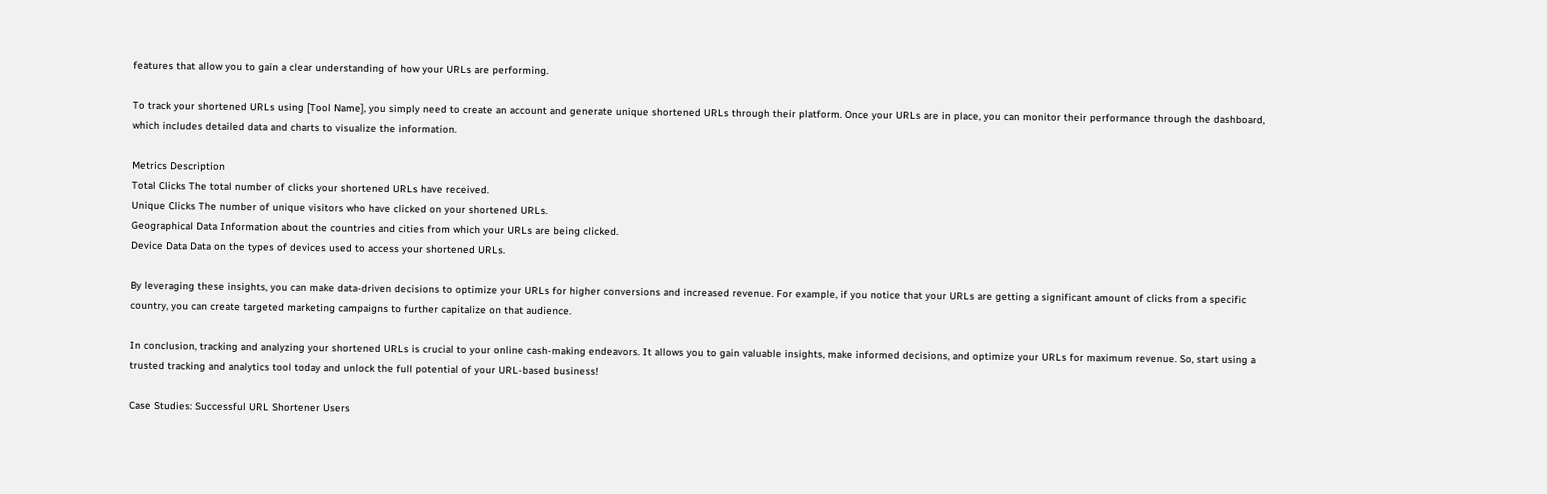features that allow you to gain a clear understanding of how your URLs are performing.

To track your shortened URLs using [Tool Name], you simply need to create an account and generate unique shortened URLs through their platform. Once your URLs are in place, you can monitor their performance through the dashboard, which includes detailed data and charts to visualize the information.

Metrics Description
Total Clicks The total number of clicks your shortened URLs have received.
Unique Clicks The number of unique visitors who have clicked on your shortened URLs.
Geographical Data Information about the countries and cities from which your URLs are being clicked.
Device Data Data on the types of devices used to access your shortened URLs.

By leveraging these insights, you can make data-driven decisions to optimize your URLs for higher conversions and increased revenue. For example, if you notice that your URLs are getting a significant amount of clicks from a specific country, you can create targeted marketing campaigns to further capitalize on that audience.

In conclusion, tracking and analyzing your shortened URLs is crucial to your online cash-making endeavors. It allows you to gain valuable insights, make informed decisions, and optimize your URLs for maximum revenue. So, start using a trusted tracking and analytics tool today and unlock the full potential of your URL-based business!

Case Studies: Successful URL Shortener Users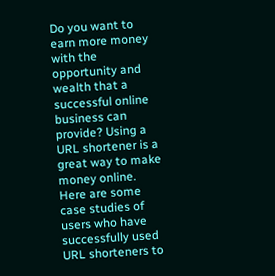Do you want to earn more money with the opportunity and wealth that a successful online business can provide? Using a URL shortener is a great way to make money online. Here are some case studies of users who have successfully used URL shorteners to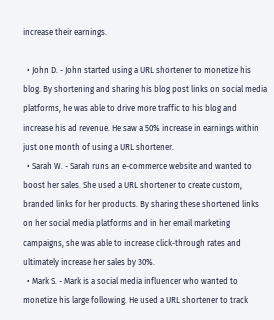increase their earnings.

  • John D. - John started using a URL shortener to monetize his blog. By shortening and sharing his blog post links on social media platforms, he was able to drive more traffic to his blog and increase his ad revenue. He saw a 50% increase in earnings within just one month of using a URL shortener.
  • Sarah W. - Sarah runs an e-commerce website and wanted to boost her sales. She used a URL shortener to create custom, branded links for her products. By sharing these shortened links on her social media platforms and in her email marketing campaigns, she was able to increase click-through rates and ultimately increase her sales by 30%.
  • Mark S. - Mark is a social media influencer who wanted to monetize his large following. He used a URL shortener to track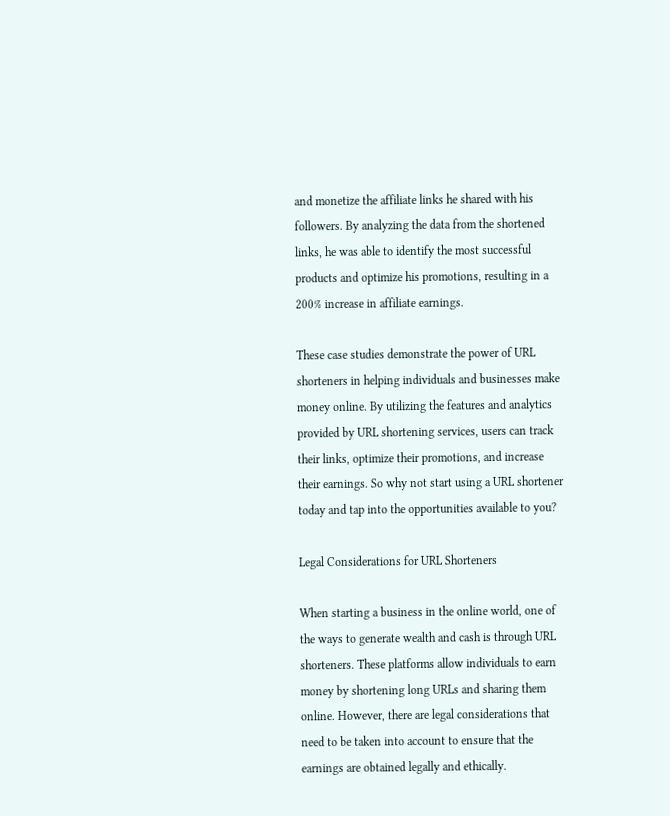and monetize the affiliate links he shared with his followers. By analyzing the data from the shortened links, he was able to identify the most successful products and optimize his promotions, resulting in a 200% increase in affiliate earnings.

These case studies demonstrate the power of URL shorteners in helping individuals and businesses make money online. By utilizing the features and analytics provided by URL shortening services, users can track their links, optimize their promotions, and increase their earnings. So why not start using a URL shortener today and tap into the opportunities available to you?

Legal Considerations for URL Shorteners

When starting a business in the online world, one of the ways to generate wealth and cash is through URL shorteners. These platforms allow individuals to earn money by shortening long URLs and sharing them online. However, there are legal considerations that need to be taken into account to ensure that the earnings are obtained legally and ethically.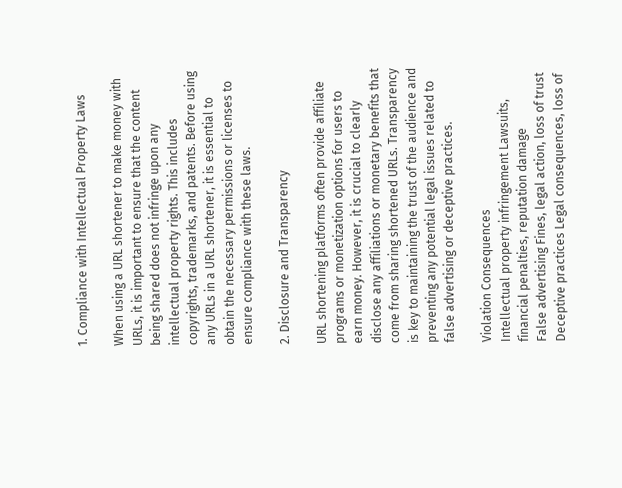1. Compliance with Intellectual Property Laws

When using a URL shortener to make money with URLs, it is important to ensure that the content being shared does not infringe upon any intellectual property rights. This includes copyrights, trademarks, and patents. Before using any URLs in a URL shortener, it is essential to obtain the necessary permissions or licenses to ensure compliance with these laws.

2. Disclosure and Transparency

URL shortening platforms often provide affiliate programs or monetization options for users to earn money. However, it is crucial to clearly disclose any affiliations or monetary benefits that come from sharing shortened URLs. Transparency is key to maintaining the trust of the audience and preventing any potential legal issues related to false advertising or deceptive practices.

Violation Consequences
Intellectual property infringement Lawsuits, financial penalties, reputation damage
False advertising Fines, legal action, loss of trust
Deceptive practices Legal consequences, loss of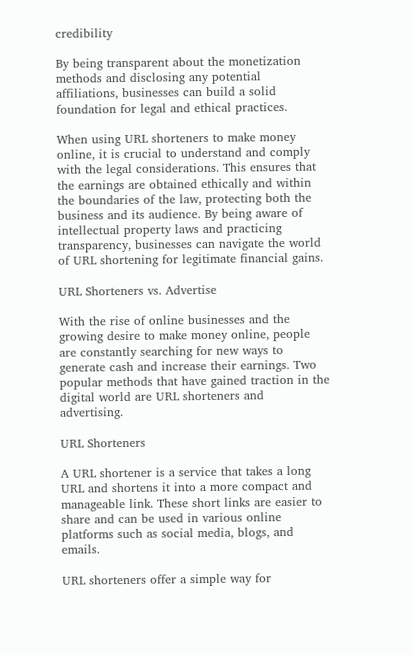credibility

By being transparent about the monetization methods and disclosing any potential affiliations, businesses can build a solid foundation for legal and ethical practices.

When using URL shorteners to make money online, it is crucial to understand and comply with the legal considerations. This ensures that the earnings are obtained ethically and within the boundaries of the law, protecting both the business and its audience. By being aware of intellectual property laws and practicing transparency, businesses can navigate the world of URL shortening for legitimate financial gains.

URL Shorteners vs. Advertise

With the rise of online businesses and the growing desire to make money online, people are constantly searching for new ways to generate cash and increase their earnings. Two popular methods that have gained traction in the digital world are URL shorteners and advertising.

URL Shorteners

A URL shortener is a service that takes a long URL and shortens it into a more compact and manageable link. These short links are easier to share and can be used in various online platforms such as social media, blogs, and emails.

URL shorteners offer a simple way for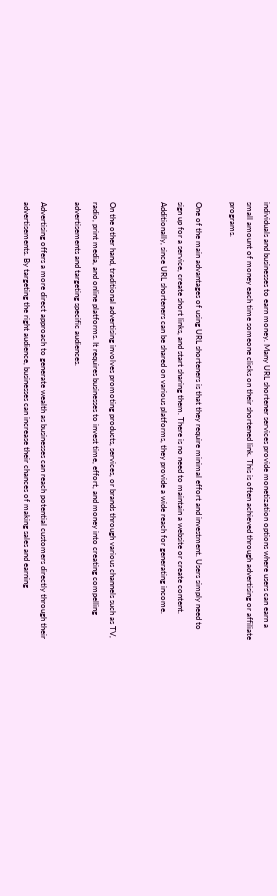individuals and businesses to earn money. Many URL shortener services provide monetization options where users can earn a small amount of money each time someone clicks on their shortened link. This is often achieved through advertising or affiliate programs.

One of the main advantages of using URL shorteners is that they require minimal effort and investment. Users simply need to sign up for a service, create short links, and start sharing them. There is no need to maintain a website or create content. Additionally, since URL shorteners can be shared on various platforms, they provide a wide reach for generating income.


On the other hand, traditional advertising involves promoting products, services, or brands through various channels such as TV, radio, print media, and online platforms. It requires businesses to invest time, effort, and money into creating compelling advertisements and targeting specific audiences.

Advertising offers a more direct approach to generate wealth as businesses can reach potential customers directly through their advertisements. By targeting the right audience, businesses can increase their chances of making sales and earning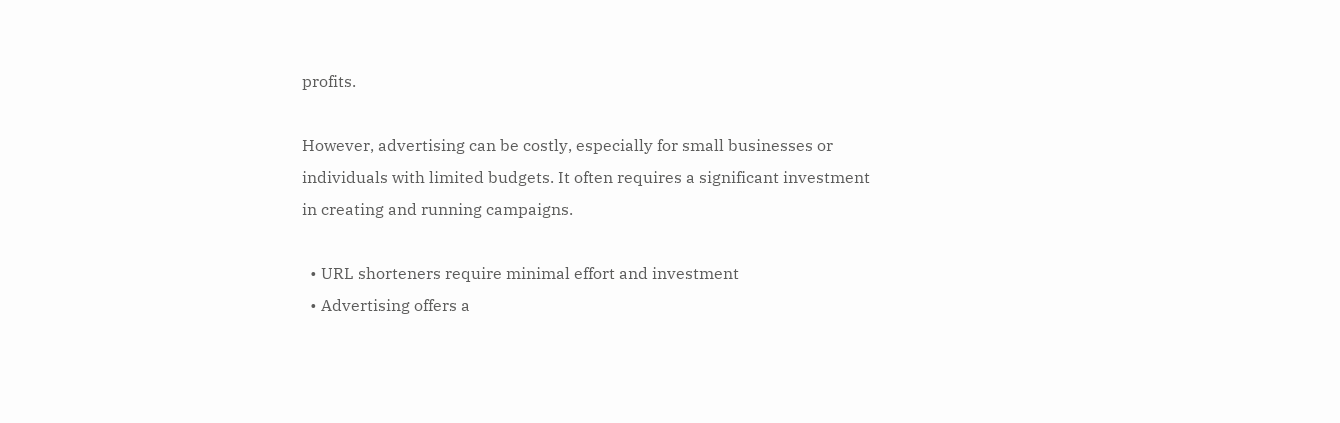profits.

However, advertising can be costly, especially for small businesses or individuals with limited budgets. It often requires a significant investment in creating and running campaigns.

  • URL shorteners require minimal effort and investment
  • Advertising offers a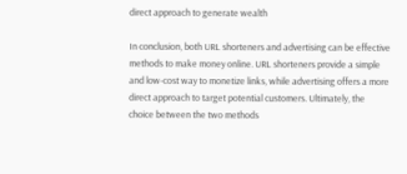direct approach to generate wealth

In conclusion, both URL shorteners and advertising can be effective methods to make money online. URL shorteners provide a simple and low-cost way to monetize links, while advertising offers a more direct approach to target potential customers. Ultimately, the choice between the two methods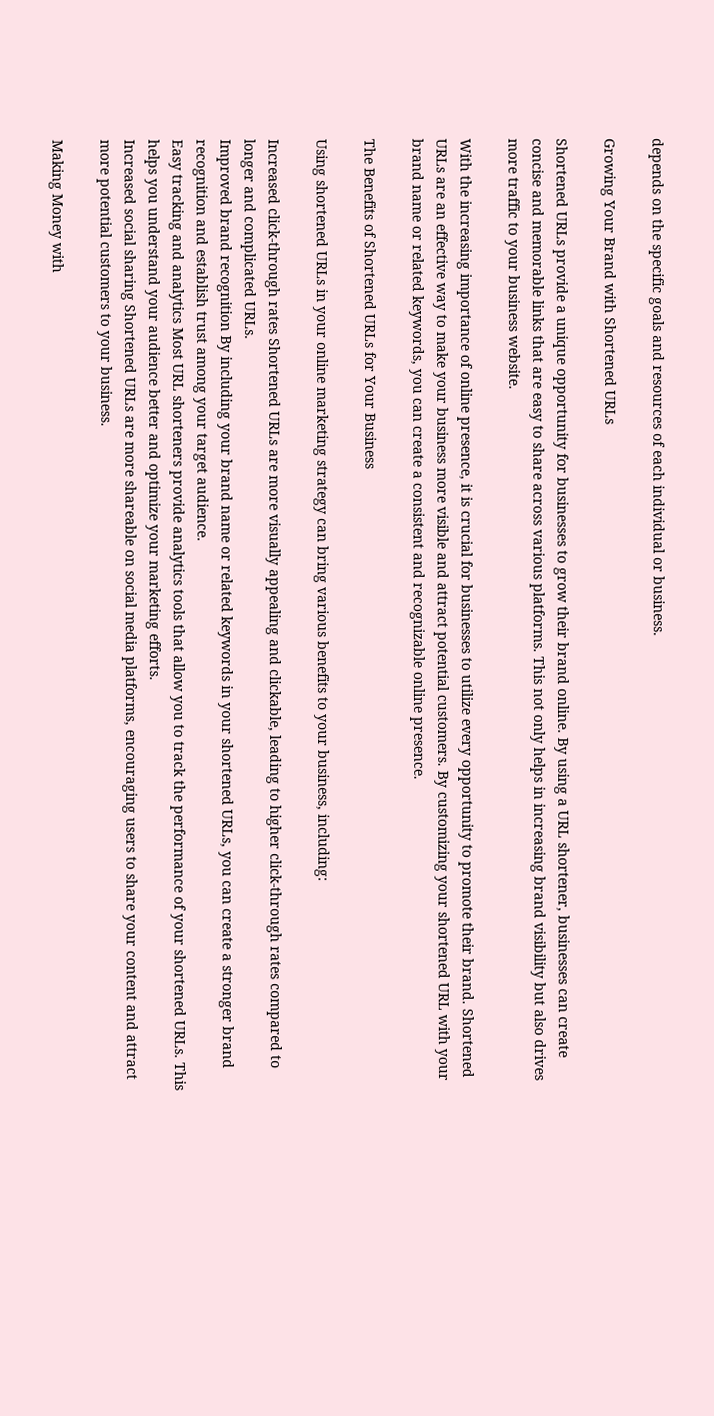depends on the specific goals and resources of each individual or business.

Growing Your Brand with Shortened URLs

Shortened URLs provide a unique opportunity for businesses to grow their brand online. By using a URL shortener, businesses can create concise and memorable links that are easy to share across various platforms. This not only helps in increasing brand visibility but also drives more traffic to your business website.

With the increasing importance of online presence, it is crucial for businesses to utilize every opportunity to promote their brand. Shortened URLs are an effective way to make your business more visible and attract potential customers. By customizing your shortened URL with your brand name or related keywords, you can create a consistent and recognizable online presence.

The Benefits of Shortened URLs for Your Business

Using shortened URLs in your online marketing strategy can bring various benefits to your business, including:

Increased click-through rates Shortened URLs are more visually appealing and clickable, leading to higher click-through rates compared to longer and complicated URLs.
Improved brand recognition By including your brand name or related keywords in your shortened URLs, you can create a stronger brand recognition and establish trust among your target audience.
Easy tracking and analytics Most URL shorteners provide analytics tools that allow you to track the performance of your shortened URLs. This helps you understand your audience better and optimize your marketing efforts.
Increased social sharing Shortened URLs are more shareable on social media platforms, encouraging users to share your content and attract more potential customers to your business.

Making Money with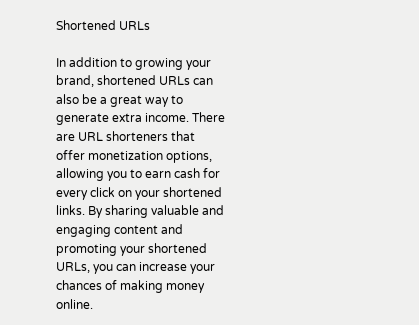Shortened URLs

In addition to growing your brand, shortened URLs can also be a great way to generate extra income. There are URL shorteners that offer monetization options, allowing you to earn cash for every click on your shortened links. By sharing valuable and engaging content and promoting your shortened URLs, you can increase your chances of making money online.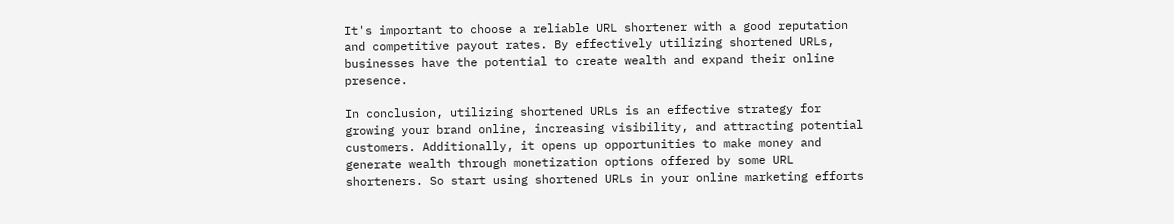It's important to choose a reliable URL shortener with a good reputation and competitive payout rates. By effectively utilizing shortened URLs, businesses have the potential to create wealth and expand their online presence.

In conclusion, utilizing shortened URLs is an effective strategy for growing your brand online, increasing visibility, and attracting potential customers. Additionally, it opens up opportunities to make money and generate wealth through monetization options offered by some URL shorteners. So start using shortened URLs in your online marketing efforts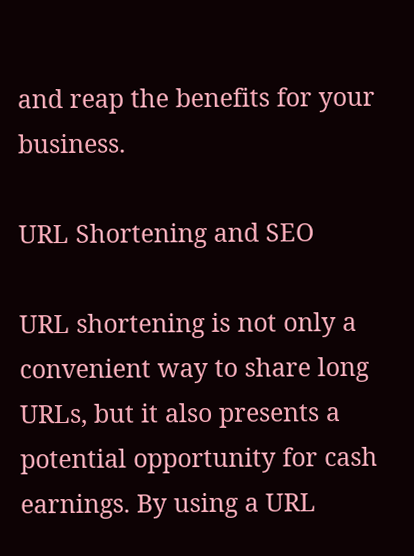and reap the benefits for your business.

URL Shortening and SEO

URL shortening is not only a convenient way to share long URLs, but it also presents a potential opportunity for cash earnings. By using a URL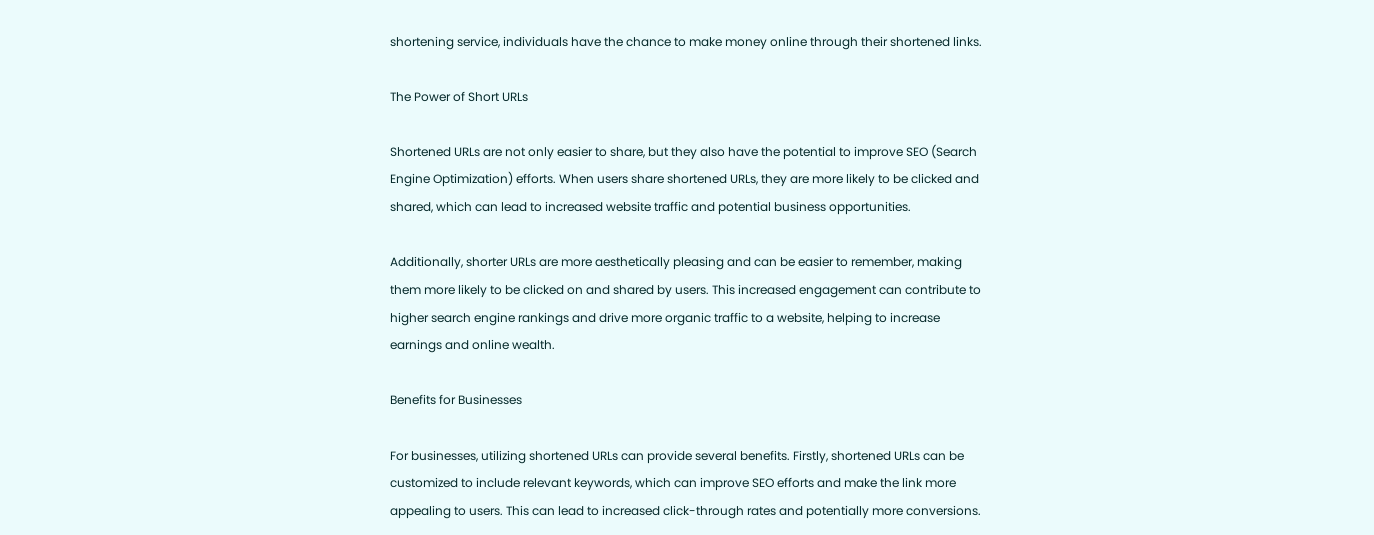shortening service, individuals have the chance to make money online through their shortened links.

The Power of Short URLs

Shortened URLs are not only easier to share, but they also have the potential to improve SEO (Search Engine Optimization) efforts. When users share shortened URLs, they are more likely to be clicked and shared, which can lead to increased website traffic and potential business opportunities.

Additionally, shorter URLs are more aesthetically pleasing and can be easier to remember, making them more likely to be clicked on and shared by users. This increased engagement can contribute to higher search engine rankings and drive more organic traffic to a website, helping to increase earnings and online wealth.

Benefits for Businesses

For businesses, utilizing shortened URLs can provide several benefits. Firstly, shortened URLs can be customized to include relevant keywords, which can improve SEO efforts and make the link more appealing to users. This can lead to increased click-through rates and potentially more conversions.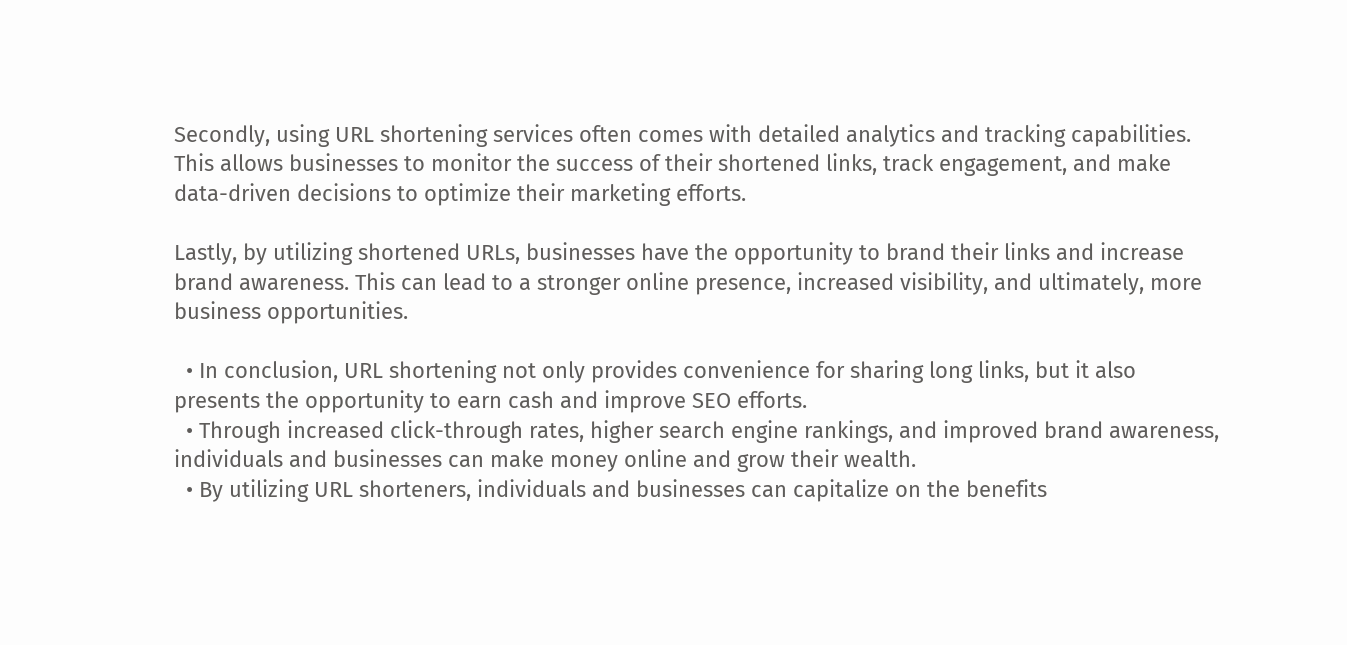Secondly, using URL shortening services often comes with detailed analytics and tracking capabilities. This allows businesses to monitor the success of their shortened links, track engagement, and make data-driven decisions to optimize their marketing efforts.

Lastly, by utilizing shortened URLs, businesses have the opportunity to brand their links and increase brand awareness. This can lead to a stronger online presence, increased visibility, and ultimately, more business opportunities.

  • In conclusion, URL shortening not only provides convenience for sharing long links, but it also presents the opportunity to earn cash and improve SEO efforts.
  • Through increased click-through rates, higher search engine rankings, and improved brand awareness, individuals and businesses can make money online and grow their wealth.
  • By utilizing URL shorteners, individuals and businesses can capitalize on the benefits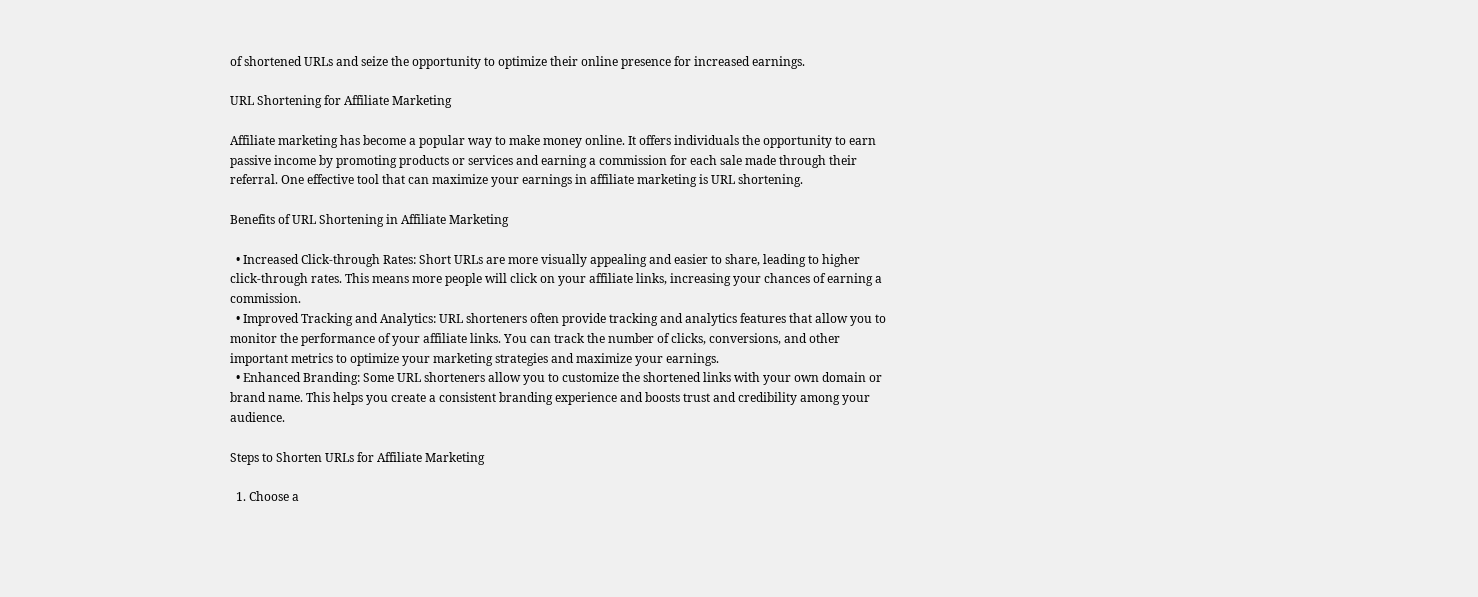of shortened URLs and seize the opportunity to optimize their online presence for increased earnings.

URL Shortening for Affiliate Marketing

Affiliate marketing has become a popular way to make money online. It offers individuals the opportunity to earn passive income by promoting products or services and earning a commission for each sale made through their referral. One effective tool that can maximize your earnings in affiliate marketing is URL shortening.

Benefits of URL Shortening in Affiliate Marketing

  • Increased Click-through Rates: Short URLs are more visually appealing and easier to share, leading to higher click-through rates. This means more people will click on your affiliate links, increasing your chances of earning a commission.
  • Improved Tracking and Analytics: URL shorteners often provide tracking and analytics features that allow you to monitor the performance of your affiliate links. You can track the number of clicks, conversions, and other important metrics to optimize your marketing strategies and maximize your earnings.
  • Enhanced Branding: Some URL shorteners allow you to customize the shortened links with your own domain or brand name. This helps you create a consistent branding experience and boosts trust and credibility among your audience.

Steps to Shorten URLs for Affiliate Marketing

  1. Choose a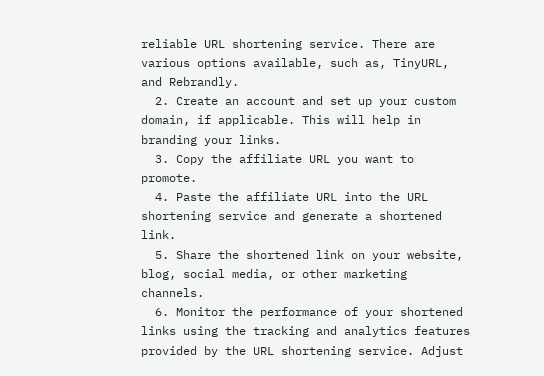reliable URL shortening service. There are various options available, such as, TinyURL, and Rebrandly.
  2. Create an account and set up your custom domain, if applicable. This will help in branding your links.
  3. Copy the affiliate URL you want to promote.
  4. Paste the affiliate URL into the URL shortening service and generate a shortened link.
  5. Share the shortened link on your website, blog, social media, or other marketing channels.
  6. Monitor the performance of your shortened links using the tracking and analytics features provided by the URL shortening service. Adjust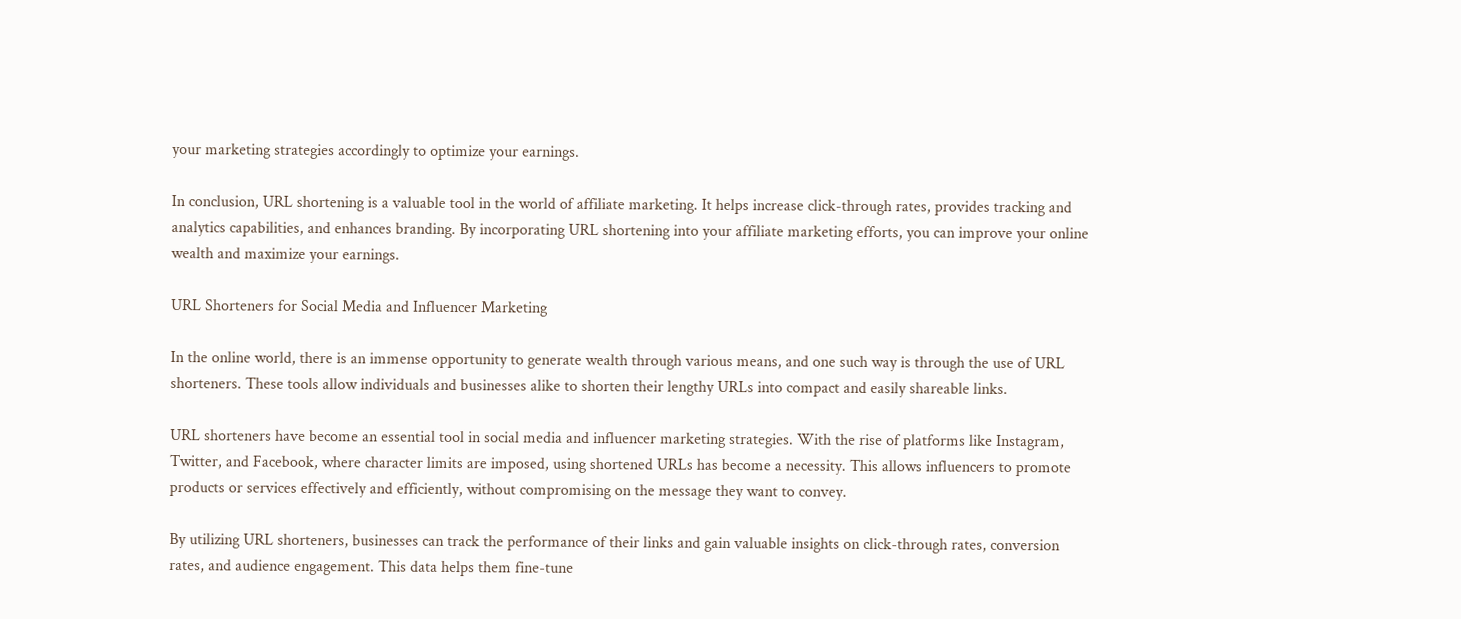your marketing strategies accordingly to optimize your earnings.

In conclusion, URL shortening is a valuable tool in the world of affiliate marketing. It helps increase click-through rates, provides tracking and analytics capabilities, and enhances branding. By incorporating URL shortening into your affiliate marketing efforts, you can improve your online wealth and maximize your earnings.

URL Shorteners for Social Media and Influencer Marketing

In the online world, there is an immense opportunity to generate wealth through various means, and one such way is through the use of URL shorteners. These tools allow individuals and businesses alike to shorten their lengthy URLs into compact and easily shareable links.

URL shorteners have become an essential tool in social media and influencer marketing strategies. With the rise of platforms like Instagram, Twitter, and Facebook, where character limits are imposed, using shortened URLs has become a necessity. This allows influencers to promote products or services effectively and efficiently, without compromising on the message they want to convey.

By utilizing URL shorteners, businesses can track the performance of their links and gain valuable insights on click-through rates, conversion rates, and audience engagement. This data helps them fine-tune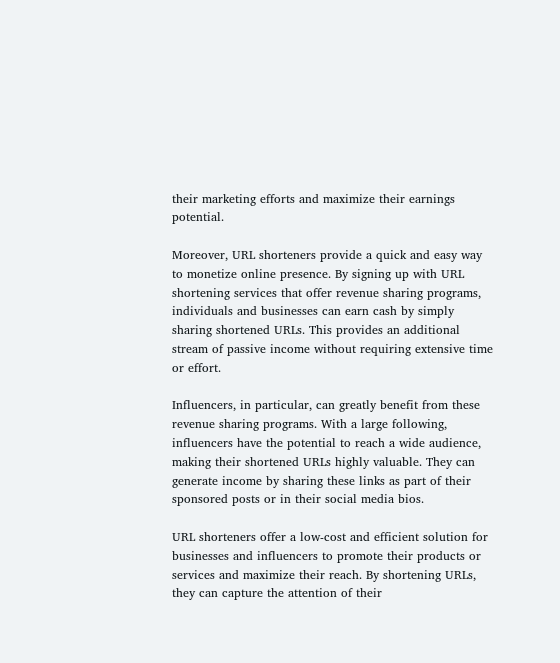their marketing efforts and maximize their earnings potential.

Moreover, URL shorteners provide a quick and easy way to monetize online presence. By signing up with URL shortening services that offer revenue sharing programs, individuals and businesses can earn cash by simply sharing shortened URLs. This provides an additional stream of passive income without requiring extensive time or effort.

Influencers, in particular, can greatly benefit from these revenue sharing programs. With a large following, influencers have the potential to reach a wide audience, making their shortened URLs highly valuable. They can generate income by sharing these links as part of their sponsored posts or in their social media bios.

URL shorteners offer a low-cost and efficient solution for businesses and influencers to promote their products or services and maximize their reach. By shortening URLs, they can capture the attention of their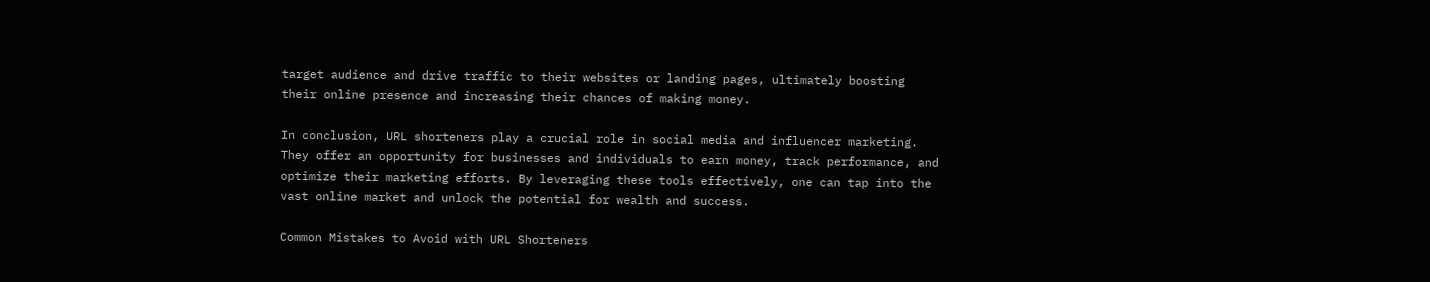target audience and drive traffic to their websites or landing pages, ultimately boosting their online presence and increasing their chances of making money.

In conclusion, URL shorteners play a crucial role in social media and influencer marketing. They offer an opportunity for businesses and individuals to earn money, track performance, and optimize their marketing efforts. By leveraging these tools effectively, one can tap into the vast online market and unlock the potential for wealth and success.

Common Mistakes to Avoid with URL Shorteners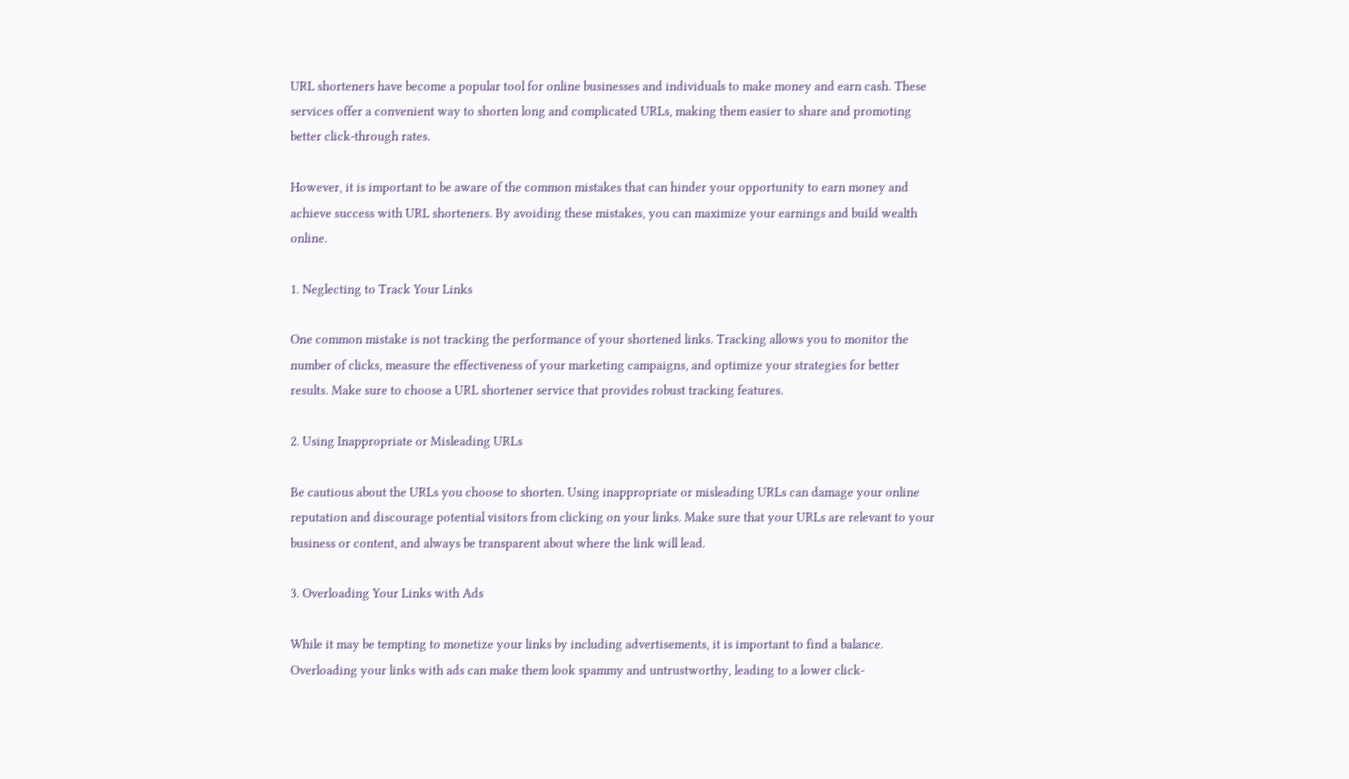URL shorteners have become a popular tool for online businesses and individuals to make money and earn cash. These services offer a convenient way to shorten long and complicated URLs, making them easier to share and promoting better click-through rates.

However, it is important to be aware of the common mistakes that can hinder your opportunity to earn money and achieve success with URL shorteners. By avoiding these mistakes, you can maximize your earnings and build wealth online.

1. Neglecting to Track Your Links

One common mistake is not tracking the performance of your shortened links. Tracking allows you to monitor the number of clicks, measure the effectiveness of your marketing campaigns, and optimize your strategies for better results. Make sure to choose a URL shortener service that provides robust tracking features.

2. Using Inappropriate or Misleading URLs

Be cautious about the URLs you choose to shorten. Using inappropriate or misleading URLs can damage your online reputation and discourage potential visitors from clicking on your links. Make sure that your URLs are relevant to your business or content, and always be transparent about where the link will lead.

3. Overloading Your Links with Ads

While it may be tempting to monetize your links by including advertisements, it is important to find a balance. Overloading your links with ads can make them look spammy and untrustworthy, leading to a lower click-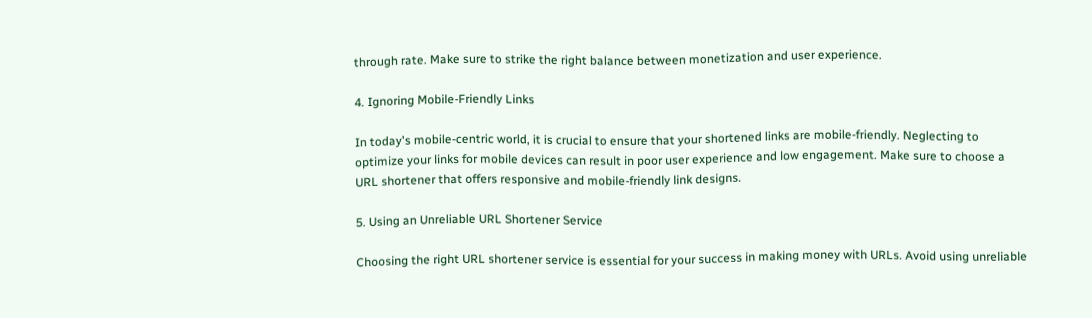through rate. Make sure to strike the right balance between monetization and user experience.

4. Ignoring Mobile-Friendly Links

In today's mobile-centric world, it is crucial to ensure that your shortened links are mobile-friendly. Neglecting to optimize your links for mobile devices can result in poor user experience and low engagement. Make sure to choose a URL shortener that offers responsive and mobile-friendly link designs.

5. Using an Unreliable URL Shortener Service

Choosing the right URL shortener service is essential for your success in making money with URLs. Avoid using unreliable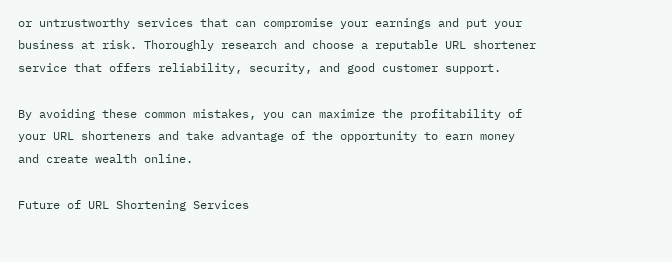or untrustworthy services that can compromise your earnings and put your business at risk. Thoroughly research and choose a reputable URL shortener service that offers reliability, security, and good customer support.

By avoiding these common mistakes, you can maximize the profitability of your URL shorteners and take advantage of the opportunity to earn money and create wealth online.

Future of URL Shortening Services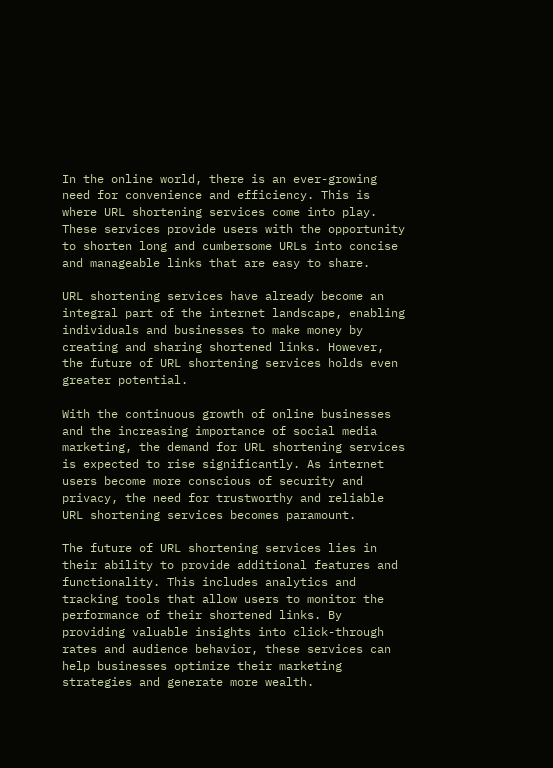In the online world, there is an ever-growing need for convenience and efficiency. This is where URL shortening services come into play. These services provide users with the opportunity to shorten long and cumbersome URLs into concise and manageable links that are easy to share.

URL shortening services have already become an integral part of the internet landscape, enabling individuals and businesses to make money by creating and sharing shortened links. However, the future of URL shortening services holds even greater potential.

With the continuous growth of online businesses and the increasing importance of social media marketing, the demand for URL shortening services is expected to rise significantly. As internet users become more conscious of security and privacy, the need for trustworthy and reliable URL shortening services becomes paramount.

The future of URL shortening services lies in their ability to provide additional features and functionality. This includes analytics and tracking tools that allow users to monitor the performance of their shortened links. By providing valuable insights into click-through rates and audience behavior, these services can help businesses optimize their marketing strategies and generate more wealth.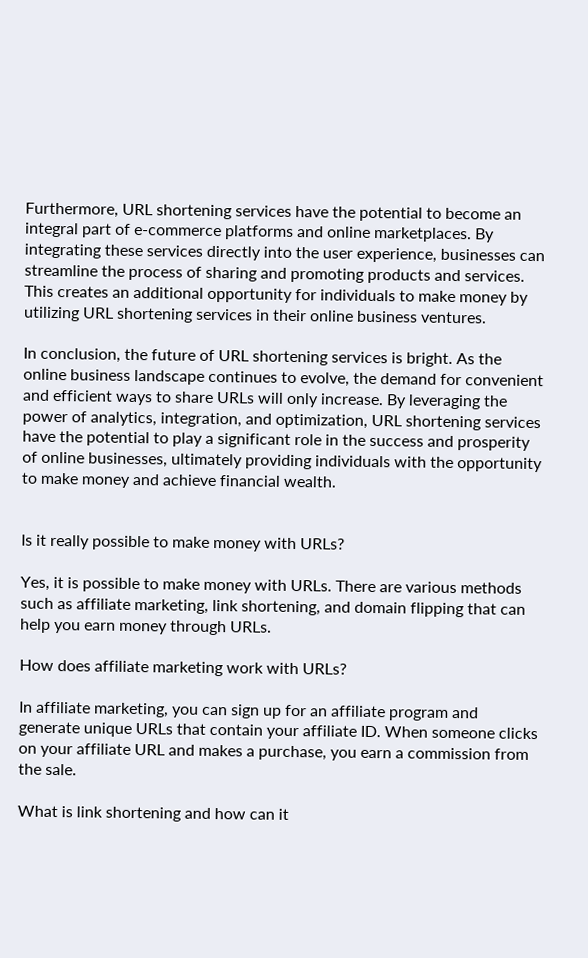Furthermore, URL shortening services have the potential to become an integral part of e-commerce platforms and online marketplaces. By integrating these services directly into the user experience, businesses can streamline the process of sharing and promoting products and services. This creates an additional opportunity for individuals to make money by utilizing URL shortening services in their online business ventures.

In conclusion, the future of URL shortening services is bright. As the online business landscape continues to evolve, the demand for convenient and efficient ways to share URLs will only increase. By leveraging the power of analytics, integration, and optimization, URL shortening services have the potential to play a significant role in the success and prosperity of online businesses, ultimately providing individuals with the opportunity to make money and achieve financial wealth.


Is it really possible to make money with URLs?

Yes, it is possible to make money with URLs. There are various methods such as affiliate marketing, link shortening, and domain flipping that can help you earn money through URLs.

How does affiliate marketing work with URLs?

In affiliate marketing, you can sign up for an affiliate program and generate unique URLs that contain your affiliate ID. When someone clicks on your affiliate URL and makes a purchase, you earn a commission from the sale.

What is link shortening and how can it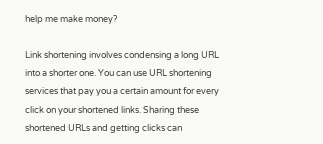help me make money?

Link shortening involves condensing a long URL into a shorter one. You can use URL shortening services that pay you a certain amount for every click on your shortened links. Sharing these shortened URLs and getting clicks can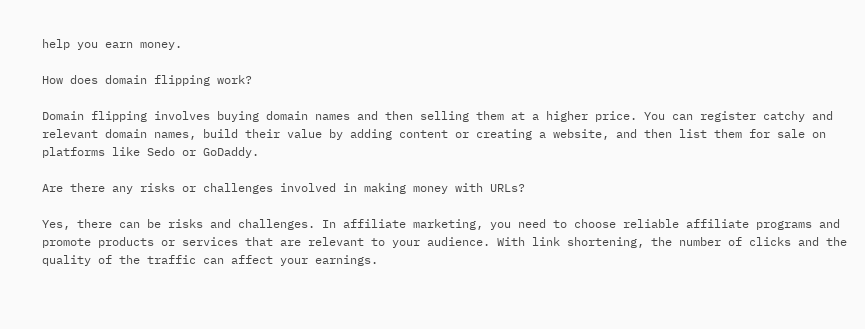help you earn money.

How does domain flipping work?

Domain flipping involves buying domain names and then selling them at a higher price. You can register catchy and relevant domain names, build their value by adding content or creating a website, and then list them for sale on platforms like Sedo or GoDaddy.

Are there any risks or challenges involved in making money with URLs?

Yes, there can be risks and challenges. In affiliate marketing, you need to choose reliable affiliate programs and promote products or services that are relevant to your audience. With link shortening, the number of clicks and the quality of the traffic can affect your earnings.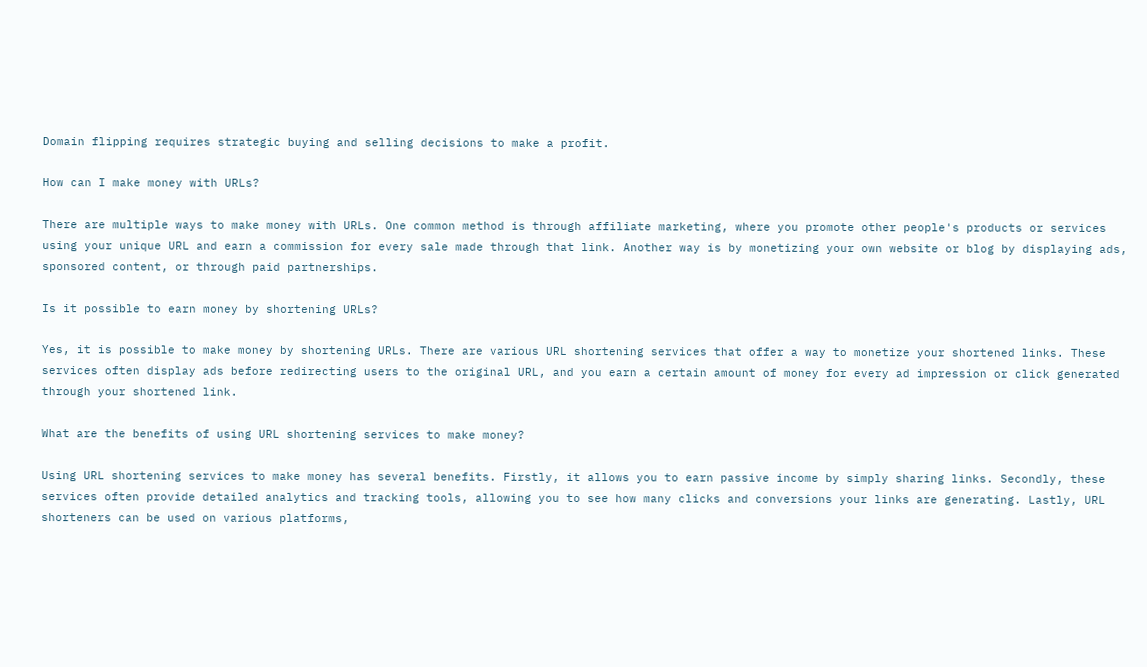Domain flipping requires strategic buying and selling decisions to make a profit.

How can I make money with URLs?

There are multiple ways to make money with URLs. One common method is through affiliate marketing, where you promote other people's products or services using your unique URL and earn a commission for every sale made through that link. Another way is by monetizing your own website or blog by displaying ads, sponsored content, or through paid partnerships.

Is it possible to earn money by shortening URLs?

Yes, it is possible to make money by shortening URLs. There are various URL shortening services that offer a way to monetize your shortened links. These services often display ads before redirecting users to the original URL, and you earn a certain amount of money for every ad impression or click generated through your shortened link.

What are the benefits of using URL shortening services to make money?

Using URL shortening services to make money has several benefits. Firstly, it allows you to earn passive income by simply sharing links. Secondly, these services often provide detailed analytics and tracking tools, allowing you to see how many clicks and conversions your links are generating. Lastly, URL shorteners can be used on various platforms,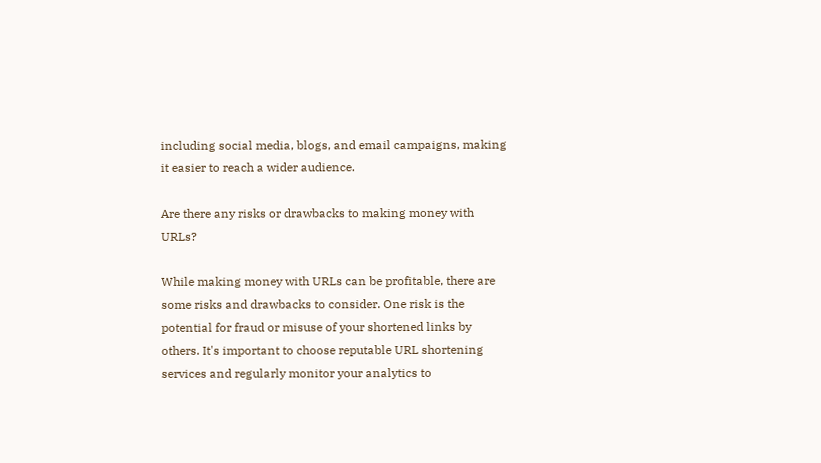including social media, blogs, and email campaigns, making it easier to reach a wider audience.

Are there any risks or drawbacks to making money with URLs?

While making money with URLs can be profitable, there are some risks and drawbacks to consider. One risk is the potential for fraud or misuse of your shortened links by others. It's important to choose reputable URL shortening services and regularly monitor your analytics to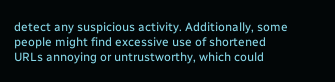detect any suspicious activity. Additionally, some people might find excessive use of shortened URLs annoying or untrustworthy, which could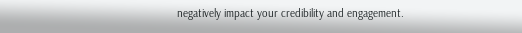negatively impact your credibility and engagement.